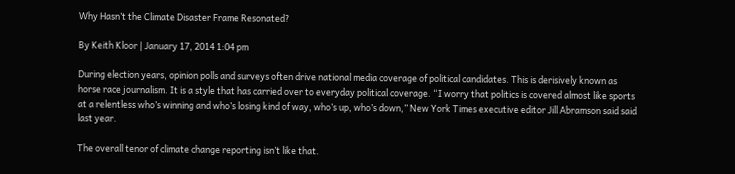Why Hasn’t the Climate Disaster Frame Resonated?

By Keith Kloor | January 17, 2014 1:04 pm

During election years, opinion polls and surveys often drive national media coverage of political candidates. This is derisively known as horse race journalism. It is a style that has carried over to everyday political coverage. “I worry that politics is covered almost like sports at a relentless who’s winning and who’s losing kind of way, who’s up, who’s down,” New York Times executive editor Jill Abramson said said last year.

The overall tenor of climate change reporting isn’t like that.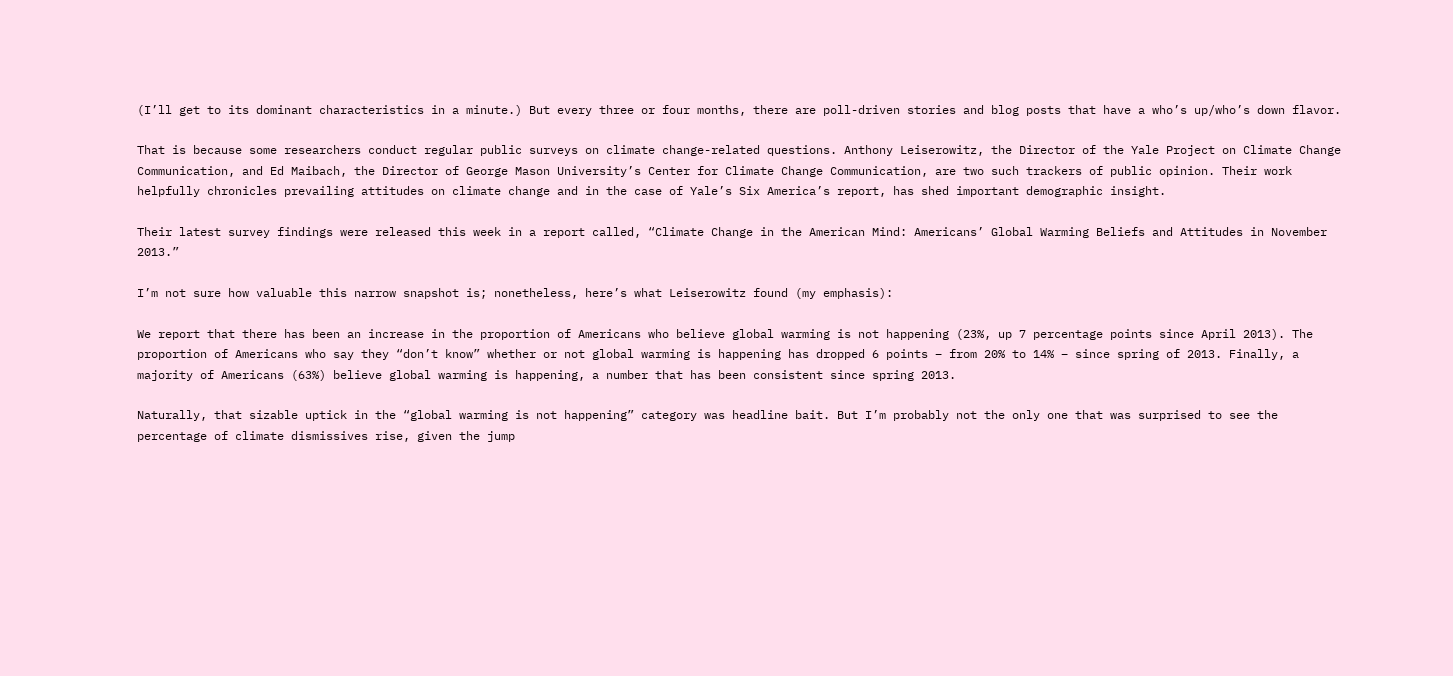(I’ll get to its dominant characteristics in a minute.) But every three or four months, there are poll-driven stories and blog posts that have a who’s up/who’s down flavor.

That is because some researchers conduct regular public surveys on climate change-related questions. Anthony Leiserowitz, the Director of the Yale Project on Climate Change Communication, and Ed Maibach, the Director of George Mason University’s Center for Climate Change Communication, are two such trackers of public opinion. Their work helpfully chronicles prevailing attitudes on climate change and in the case of Yale’s Six America’s report, has shed important demographic insight.

Their latest survey findings were released this week in a report called, “Climate Change in the American Mind: Americans’ Global Warming Beliefs and Attitudes in November 2013.”

I’m not sure how valuable this narrow snapshot is; nonetheless, here’s what Leiserowitz found (my emphasis):

We report that there has been an increase in the proportion of Americans who believe global warming is not happening (23%, up 7 percentage points since April 2013). The proportion of Americans who say they “don’t know” whether or not global warming is happening has dropped 6 points – from 20% to 14% – since spring of 2013. Finally, a majority of Americans (63%) believe global warming is happening, a number that has been consistent since spring 2013.

Naturally, that sizable uptick in the “global warming is not happening” category was headline bait. But I’m probably not the only one that was surprised to see the percentage of climate dismissives rise, given the jump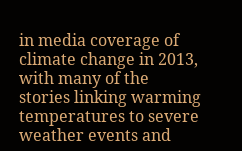in media coverage of climate change in 2013, with many of the stories linking warming temperatures to severe weather events and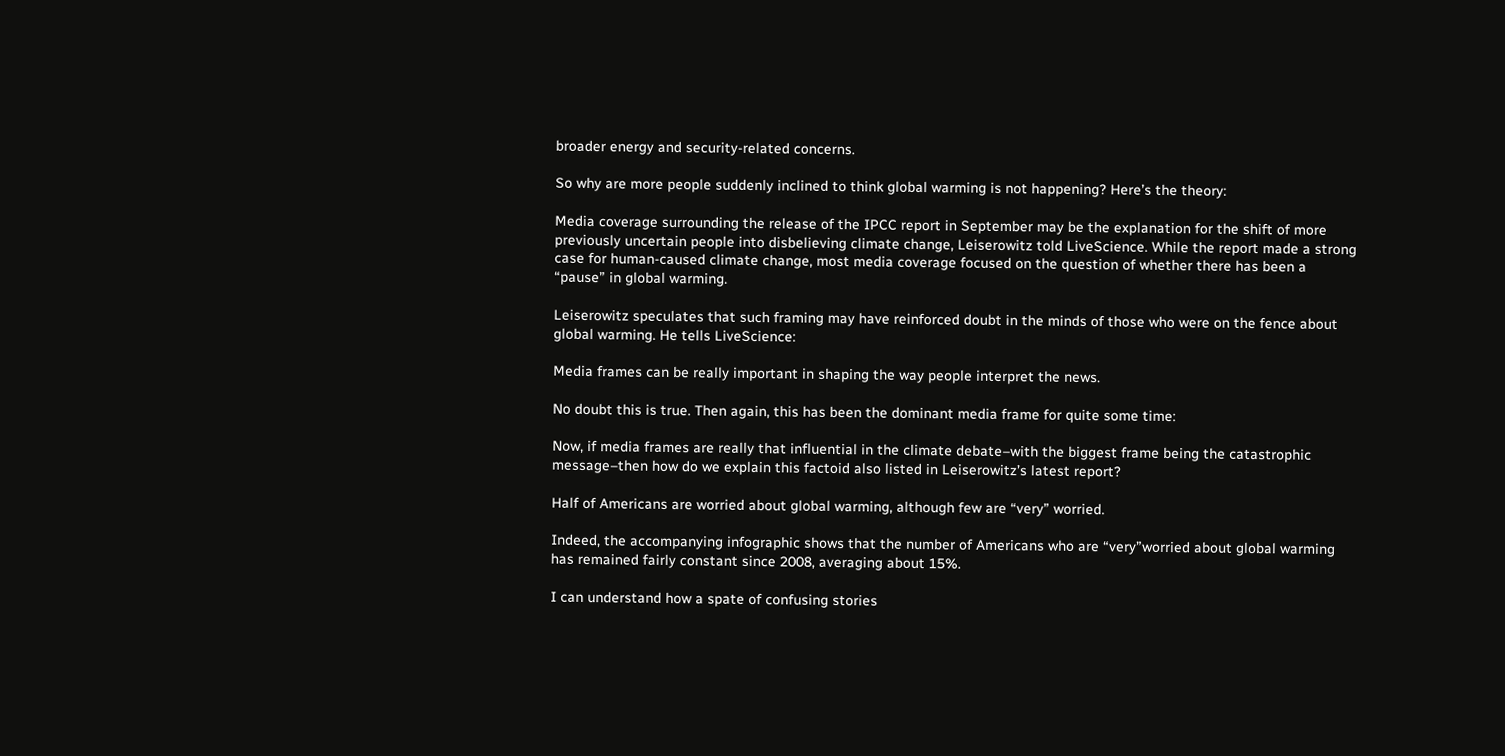broader energy and security-related concerns.

So why are more people suddenly inclined to think global warming is not happening? Here’s the theory:

Media coverage surrounding the release of the IPCC report in September may be the explanation for the shift of more previously uncertain people into disbelieving climate change, Leiserowitz told LiveScience. While the report made a strong case for human-caused climate change, most media coverage focused on the question of whether there has been a “pause” in global warming.

Leiserowitz speculates that such framing may have reinforced doubt in the minds of those who were on the fence about global warming. He tells LiveScience:

Media frames can be really important in shaping the way people interpret the news.

No doubt this is true. Then again, this has been the dominant media frame for quite some time:

Now, if media frames are really that influential in the climate debate–with the biggest frame being the catastrophic message–then how do we explain this factoid also listed in Leiserowitz’s latest report?

Half of Americans are worried about global warming, although few are “very” worried.

Indeed, the accompanying infographic shows that the number of Americans who are “very”worried about global warming has remained fairly constant since 2008, averaging about 15%.

I can understand how a spate of confusing stories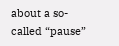about a so-called “pause”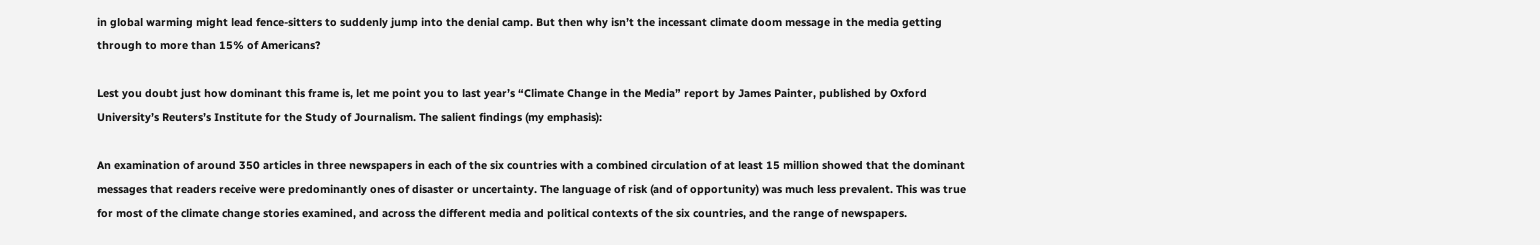in global warming might lead fence-sitters to suddenly jump into the denial camp. But then why isn’t the incessant climate doom message in the media getting through to more than 15% of Americans?

Lest you doubt just how dominant this frame is, let me point you to last year’s “Climate Change in the Media” report by James Painter, published by Oxford University’s Reuters’s Institute for the Study of Journalism. The salient findings (my emphasis):

An examination of around 350 articles in three newspapers in each of the six countries with a combined circulation of at least 15 million showed that the dominant messages that readers receive were predominantly ones of disaster or uncertainty. The language of risk (and of opportunity) was much less prevalent. This was true for most of the climate change stories examined, and across the different media and political contexts of the six countries, and the range of newspapers.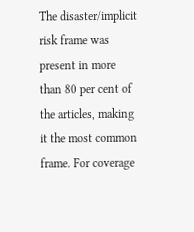The disaster/implicit risk frame was present in more than 80 per cent of the articles, making it the most common frame. For coverage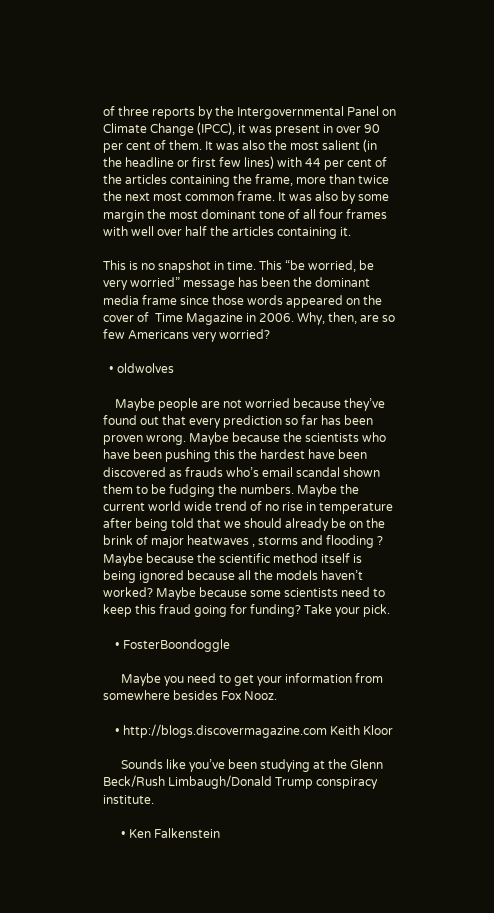of three reports by the Intergovernmental Panel on Climate Change (IPCC), it was present in over 90 per cent of them. It was also the most salient (in the headline or first few lines) with 44 per cent of the articles containing the frame, more than twice the next most common frame. It was also by some margin the most dominant tone of all four frames with well over half the articles containing it.

This is no snapshot in time. This “be worried, be very worried” message has been the dominant media frame since those words appeared on the cover of  Time Magazine in 2006. Why, then, are so few Americans very worried?

  • oldwolves

    Maybe people are not worried because they’ve found out that every prediction so far has been proven wrong. Maybe because the scientists who have been pushing this the hardest have been discovered as frauds who’s email scandal shown them to be fudging the numbers. Maybe the current world wide trend of no rise in temperature after being told that we should already be on the brink of major heatwaves , storms and flooding ? Maybe because the scientific method itself is being ignored because all the models haven’t worked? Maybe because some scientists need to keep this fraud going for funding? Take your pick.

    • FosterBoondoggle

      Maybe you need to get your information from somewhere besides Fox Nooz.

    • http://blogs.discovermagazine.com Keith Kloor

      Sounds like you’ve been studying at the Glenn Beck/Rush Limbaugh/Donald Trump conspiracy institute.

      • Ken Falkenstein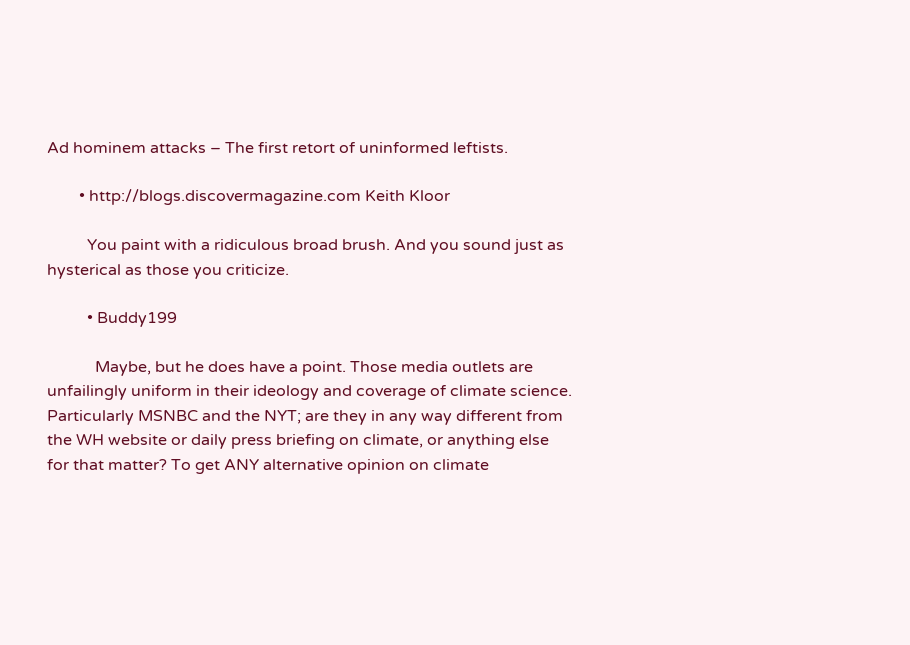Ad hominem attacks – The first retort of uninformed leftists.

        • http://blogs.discovermagazine.com Keith Kloor

          You paint with a ridiculous broad brush. And you sound just as hysterical as those you criticize.

          • Buddy199

            Maybe, but he does have a point. Those media outlets are unfailingly uniform in their ideology and coverage of climate science. Particularly MSNBC and the NYT; are they in any way different from the WH website or daily press briefing on climate, or anything else for that matter? To get ANY alternative opinion on climate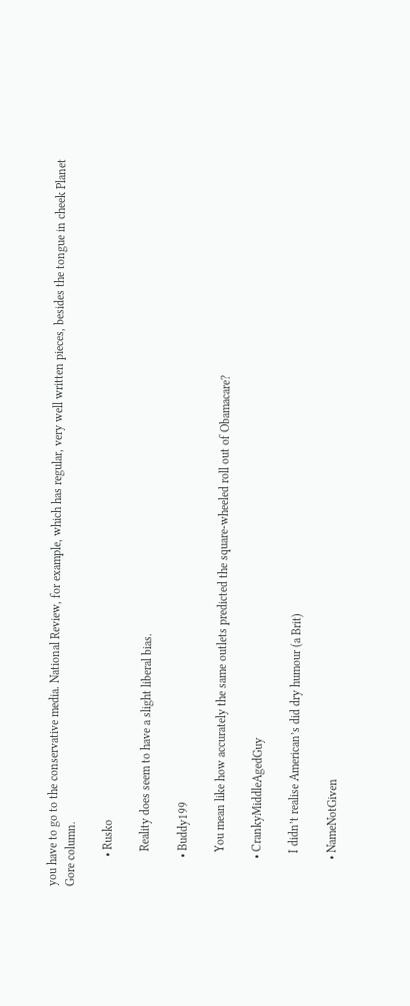you have to go to the conservative media. National Review, for example, which has regular, very well written pieces, besides the tongue in cheek Planet Gore column.

          • Rusko

            Reality does seem to have a slight liberal bias.

          • Buddy199

            You mean like how accurately the same outlets predicted the square-wheeled roll out of Obamacare?

          • CrankyMiddleAgedGuy

            I didn’t realise American’s did dry humour (a Brit)

          • NameNotGiven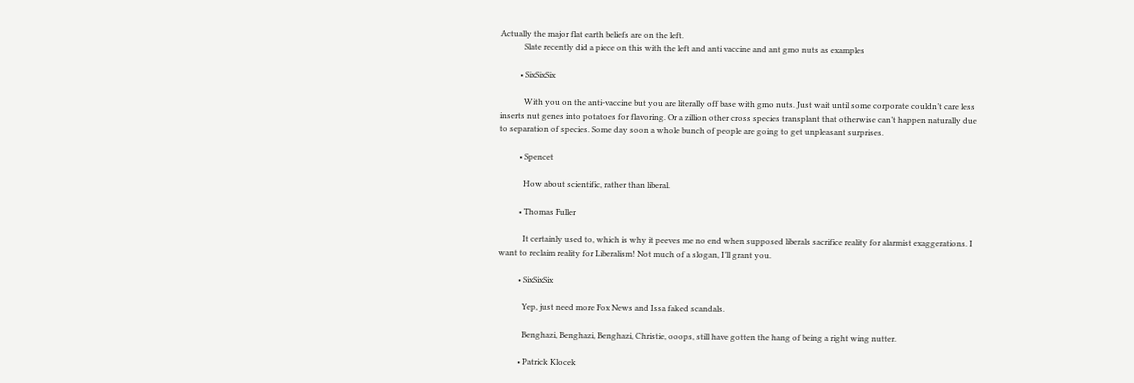Actually the major flat earth beliefs are on the left.
            Slate recently did a piece on this with the left and anti vaccine and ant gmo nuts as examples

          • SixSixSix

            With you on the anti-vaccine but you are literally off base with gmo nuts. Just wait until some corporate couldn’t care less inserts nut genes into potatoes for flavoring. Or a zillion other cross species transplant that otherwise can’t happen naturally due to separation of species. Some day soon a whole bunch of people are going to get unpleasant surprises.

          • Spencet

            How about scientific, rather than liberal.

          • Thomas Fuller

            It certainly used to, which is why it peeves me no end when supposed liberals sacrifice reality for alarmist exaggerations. I want to reclaim reality for Liberalism! Not much of a slogan, I’ll grant you.

          • SixSixSix

            Yep, just need more Fox News and Issa faked scandals.

            Benghazi, Benghazi, Benghazi, Christie, ooops, still have gotten the hang of being a right wing nutter.

          • Patrick Klocek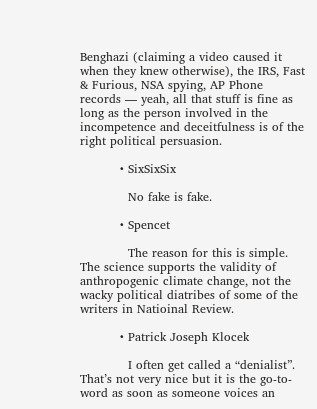Benghazi (claiming a video caused it when they knew otherwise), the IRS, Fast & Furious, NSA spying, AP Phone records — yeah, all that stuff is fine as long as the person involved in the incompetence and deceitfulness is of the right political persuasion.

          • SixSixSix

            No fake is fake.

          • Spencet

            The reason for this is simple. The science supports the validity of anthropogenic climate change, not the wacky political diatribes of some of the writers in Natioinal Review.

          • Patrick Joseph Klocek

            I often get called a “denialist”. That’s not very nice but it is the go-to-word as soon as someone voices an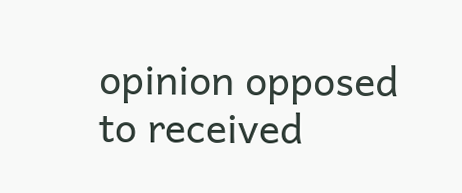opinion opposed to received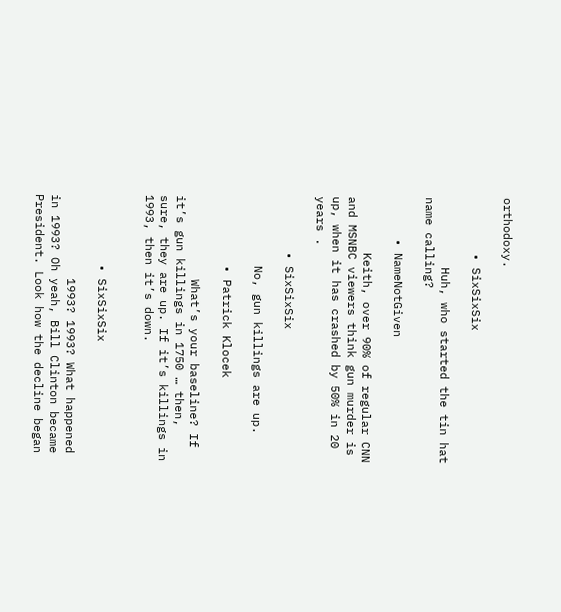orthodoxy.

        • SixSixSix

          Huh, who started the tin hat name calling?

      • NameNotGiven

        Keith, over 90% of regular CNN and MSNBC viewers think gun murder is up, when it has crashed by 50% in 20 years .

        • SixSixSix

          No, gun killings are up.

          • Patrick Klocek

            What’s your baseline? If it’s gun killings in 1750 … then, sure, they are up. If it’s killings in 1993, then it’s down.


          • SixSixSix

            1993? 1993? What happened in 1993? Oh yeah, Bill Clinton became President. Look how the decline began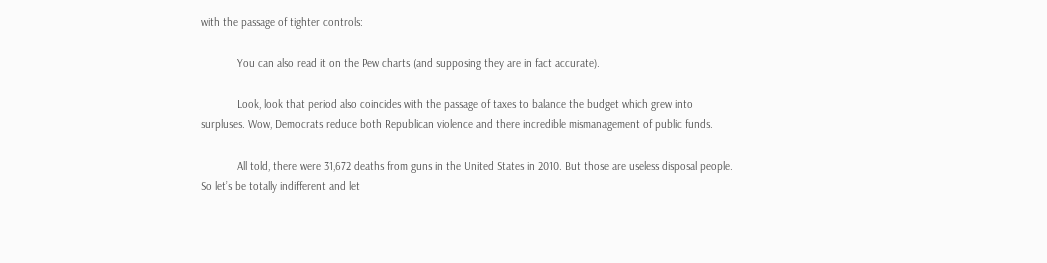with the passage of tighter controls:

            You can also read it on the Pew charts (and supposing they are in fact accurate).

            Look, look that period also coincides with the passage of taxes to balance the budget which grew into surpluses. Wow, Democrats reduce both Republican violence and there incredible mismanagement of public funds.

            All told, there were 31,672 deaths from guns in the United States in 2010. But those are useless disposal people. So let’s be totally indifferent and let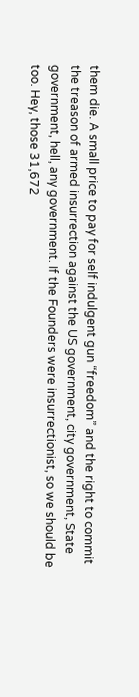them die. A small price to pay for self indulgent gun “freedom” and the right to commit the treason of armed insurrection against the US government, city government, State government, hell, any government. If the Founders were insurrectionist, so we should be too. Hey, those 31,672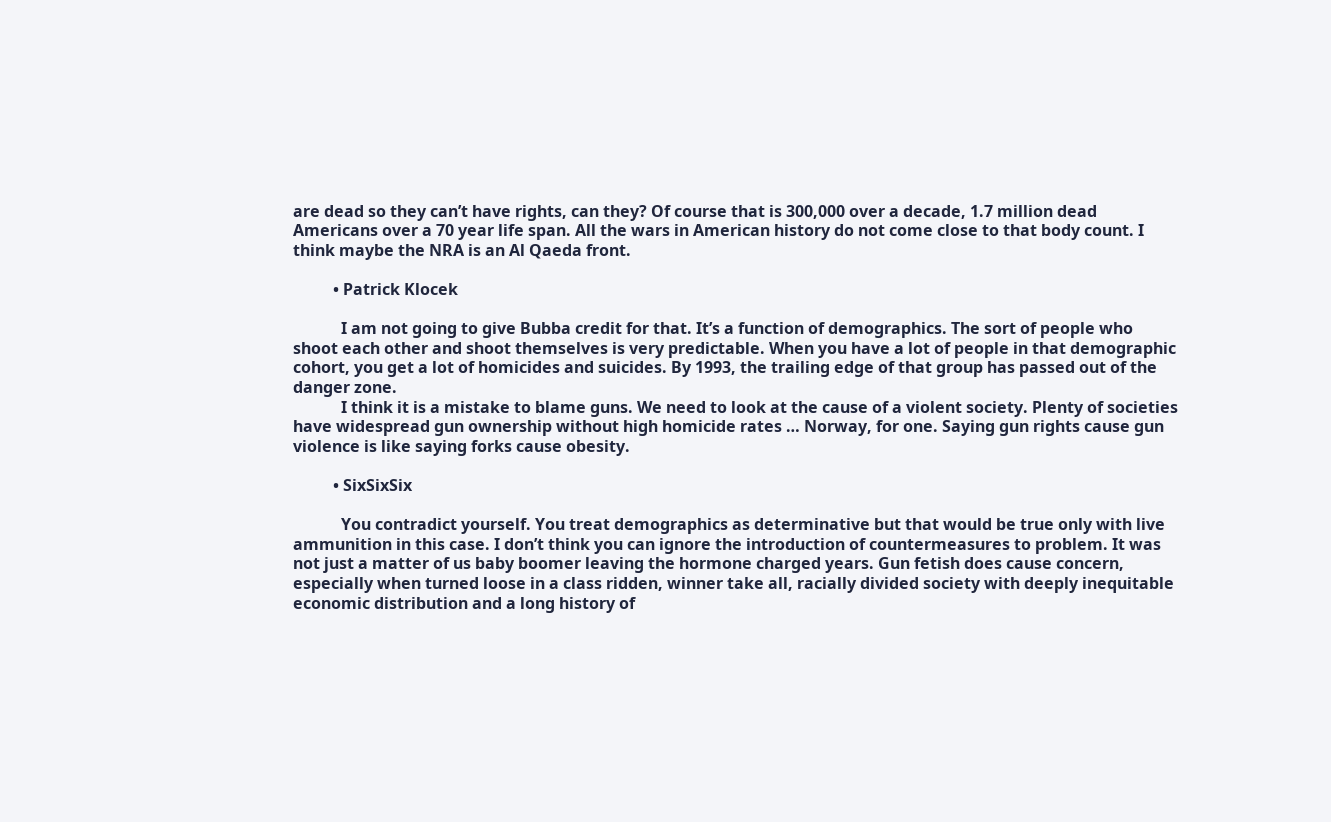are dead so they can’t have rights, can they? Of course that is 300,000 over a decade, 1.7 million dead Americans over a 70 year life span. All the wars in American history do not come close to that body count. I think maybe the NRA is an Al Qaeda front.

          • Patrick Klocek

            I am not going to give Bubba credit for that. It’s a function of demographics. The sort of people who shoot each other and shoot themselves is very predictable. When you have a lot of people in that demographic cohort, you get a lot of homicides and suicides. By 1993, the trailing edge of that group has passed out of the danger zone.
            I think it is a mistake to blame guns. We need to look at the cause of a violent society. Plenty of societies have widespread gun ownership without high homicide rates … Norway, for one. Saying gun rights cause gun violence is like saying forks cause obesity.

          • SixSixSix

            You contradict yourself. You treat demographics as determinative but that would be true only with live ammunition in this case. I don’t think you can ignore the introduction of countermeasures to problem. It was not just a matter of us baby boomer leaving the hormone charged years. Gun fetish does cause concern, especially when turned loose in a class ridden, winner take all, racially divided society with deeply inequitable economic distribution and a long history of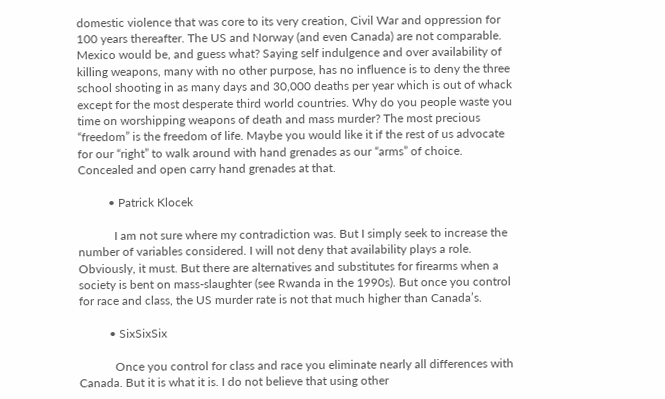domestic violence that was core to its very creation, Civil War and oppression for 100 years thereafter. The US and Norway (and even Canada) are not comparable. Mexico would be, and guess what? Saying self indulgence and over availability of killing weapons, many with no other purpose, has no influence is to deny the three school shooting in as many days and 30,000 deaths per year which is out of whack except for the most desperate third world countries. Why do you people waste you time on worshipping weapons of death and mass murder? The most precious “freedom” is the freedom of life. Maybe you would like it if the rest of us advocate for our “right” to walk around with hand grenades as our “arms” of choice. Concealed and open carry hand grenades at that.

          • Patrick Klocek

            I am not sure where my contradiction was. But I simply seek to increase the number of variables considered. I will not deny that availability plays a role. Obviously, it must. But there are alternatives and substitutes for firearms when a society is bent on mass-slaughter (see Rwanda in the 1990s). But once you control for race and class, the US murder rate is not that much higher than Canada’s.

          • SixSixSix

            Once you control for class and race you eliminate nearly all differences with Canada. But it is what it is. I do not believe that using other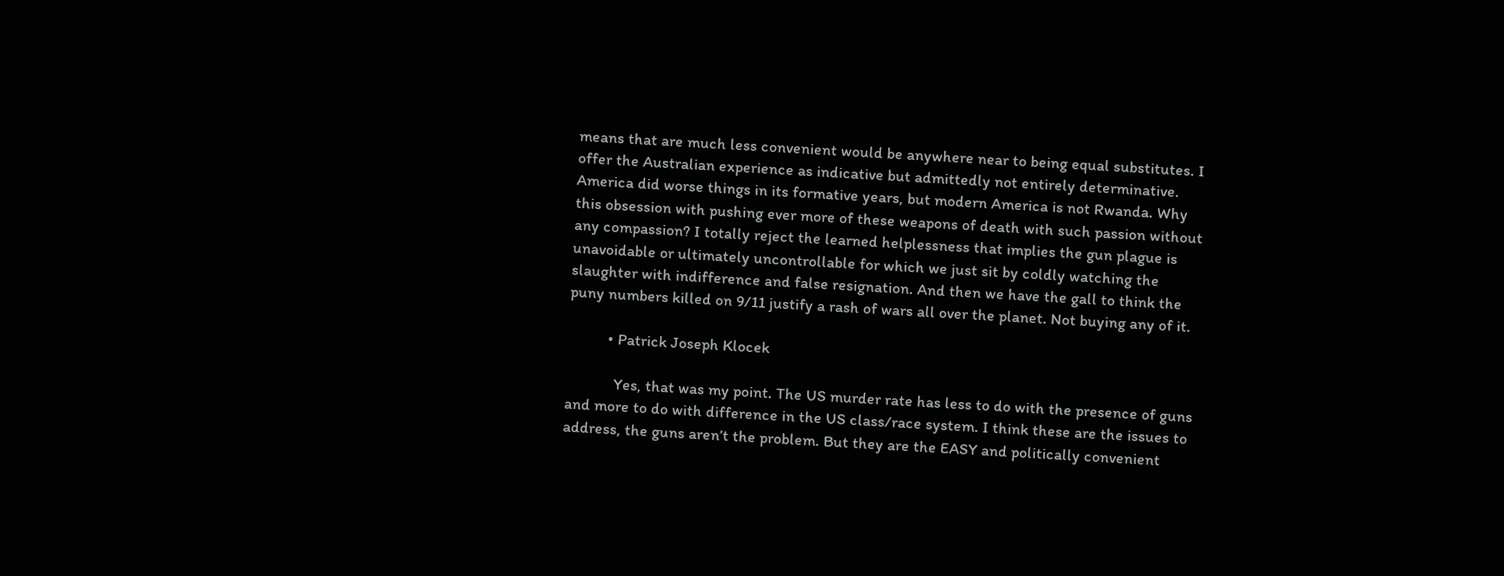means that are much less convenient would be anywhere near to being equal substitutes. I offer the Australian experience as indicative but admittedly not entirely determinative. America did worse things in its formative years, but modern America is not Rwanda. Why this obsession with pushing ever more of these weapons of death with such passion without any compassion? I totally reject the learned helplessness that implies the gun plague is unavoidable or ultimately uncontrollable for which we just sit by coldly watching the slaughter with indifference and false resignation. And then we have the gall to think the puny numbers killed on 9/11 justify a rash of wars all over the planet. Not buying any of it.

          • Patrick Joseph Klocek

            Yes, that was my point. The US murder rate has less to do with the presence of guns and more to do with difference in the US class/race system. I think these are the issues to address, the guns aren’t the problem. But they are the EASY and politically convenient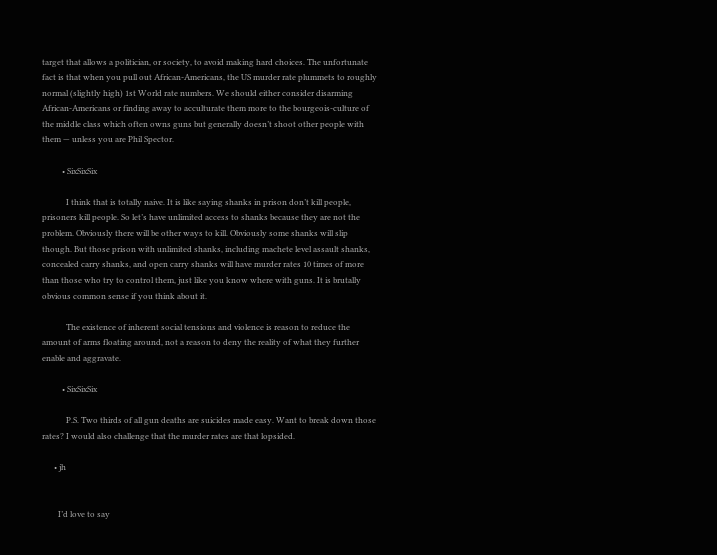target that allows a politician, or society, to avoid making hard choices. The unfortunate fact is that when you pull out African-Americans, the US murder rate plummets to roughly normal (slightly high) 1st World rate numbers. We should either consider disarming African-Americans or finding away to acculturate them more to the bourgeois-culture of the middle class which often owns guns but generally doesn’t shoot other people with them — unless you are Phil Spector.

          • SixSixSix

            I think that is totally naive. It is like saying shanks in prison don’t kill people, prisoners kill people. So let’s have unlimited access to shanks because they are not the problem. Obviously there will be other ways to kill. Obviously some shanks will slip though. But those prison with unlimited shanks, including machete level assault shanks, concealed carry shanks, and open carry shanks will have murder rates 10 times of more than those who try to control them, just like you know where with guns. It is brutally obvious common sense if you think about it.

            The existence of inherent social tensions and violence is reason to reduce the amount of arms floating around, not a reason to deny the reality of what they further enable and aggravate.

          • SixSixSix

            P.S. Two thirds of all gun deaths are suicides made easy. Want to break down those rates? I would also challenge that the murder rates are that lopsided.

      • jh


        I’d love to say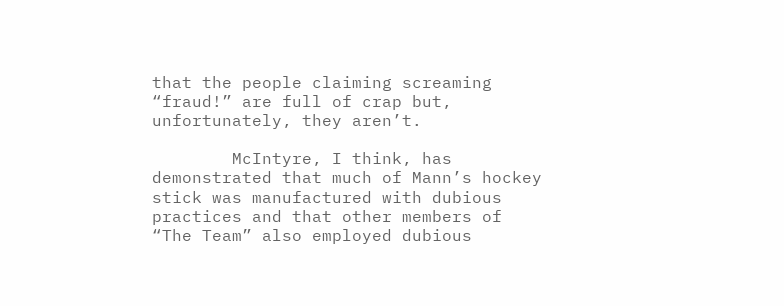that the people claiming screaming “fraud!” are full of crap but, unfortunately, they aren’t.

        McIntyre, I think, has demonstrated that much of Mann’s hockey stick was manufactured with dubious practices and that other members of “The Team” also employed dubious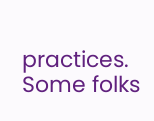practices. Some folks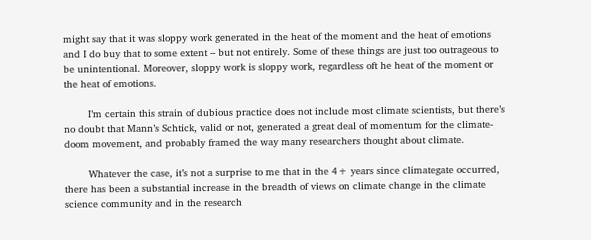might say that it was sloppy work generated in the heat of the moment and the heat of emotions and I do buy that to some extent – but not entirely. Some of these things are just too outrageous to be unintentional. Moreover, sloppy work is sloppy work, regardless oft he heat of the moment or the heat of emotions.

        I’m certain this strain of dubious practice does not include most climate scientists, but there’s no doubt that Mann’s Schtick, valid or not, generated a great deal of momentum for the climate-doom movement, and probably framed the way many researchers thought about climate.

        Whatever the case, it’s not a surprise to me that in the 4+ years since climategate occurred, there has been a substantial increase in the breadth of views on climate change in the climate science community and in the research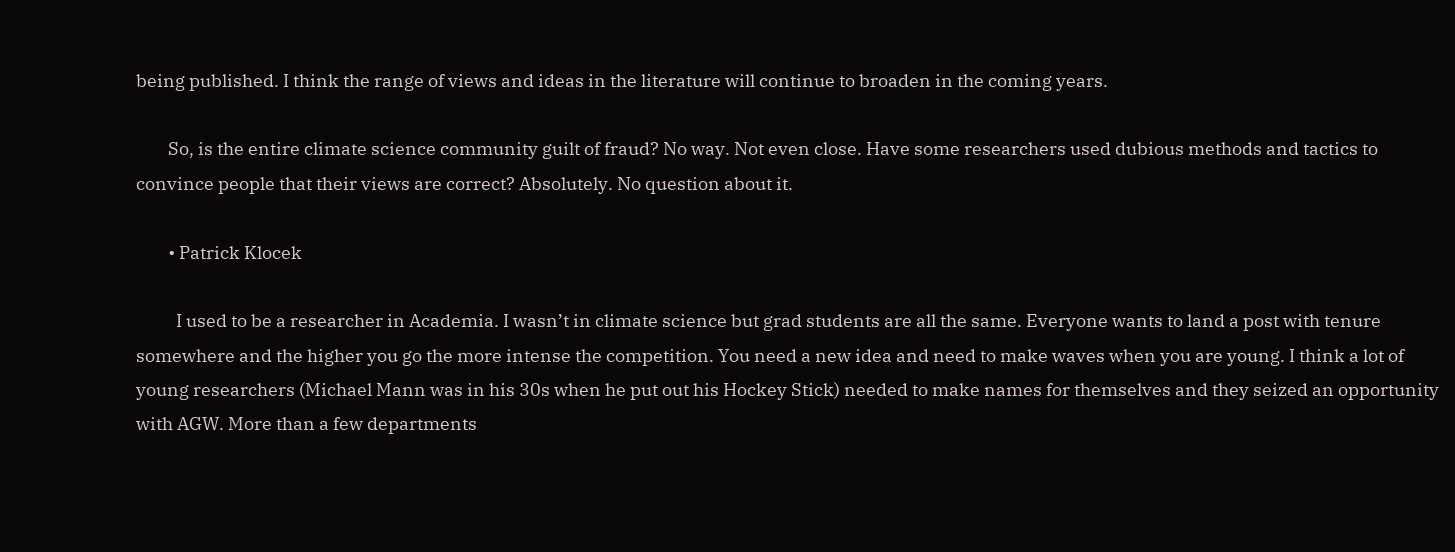being published. I think the range of views and ideas in the literature will continue to broaden in the coming years.

        So, is the entire climate science community guilt of fraud? No way. Not even close. Have some researchers used dubious methods and tactics to convince people that their views are correct? Absolutely. No question about it.

        • Patrick Klocek

          I used to be a researcher in Academia. I wasn’t in climate science but grad students are all the same. Everyone wants to land a post with tenure somewhere and the higher you go the more intense the competition. You need a new idea and need to make waves when you are young. I think a lot of young researchers (Michael Mann was in his 30s when he put out his Hockey Stick) needed to make names for themselves and they seized an opportunity with AGW. More than a few departments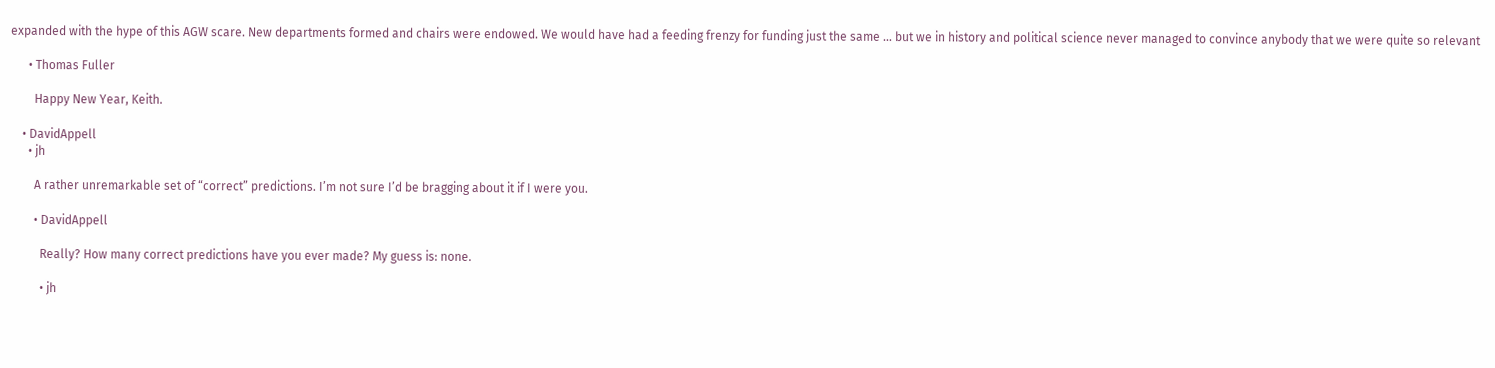expanded with the hype of this AGW scare. New departments formed and chairs were endowed. We would have had a feeding frenzy for funding just the same … but we in history and political science never managed to convince anybody that we were quite so relevant

      • Thomas Fuller

        Happy New Year, Keith.

    • DavidAppell
      • jh

        A rather unremarkable set of “correct” predictions. I’m not sure I’d be bragging about it if I were you.

        • DavidAppell

          Really? How many correct predictions have you ever made? My guess is: none.

          • jh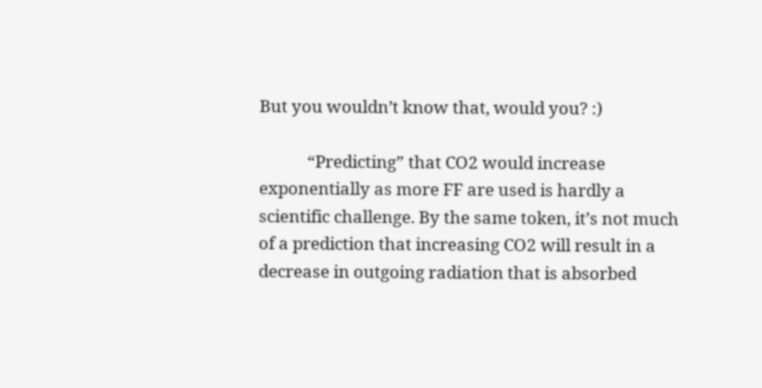But you wouldn’t know that, would you? :)

            “Predicting” that CO2 would increase exponentially as more FF are used is hardly a scientific challenge. By the same token, it’s not much of a prediction that increasing CO2 will result in a decrease in outgoing radiation that is absorbed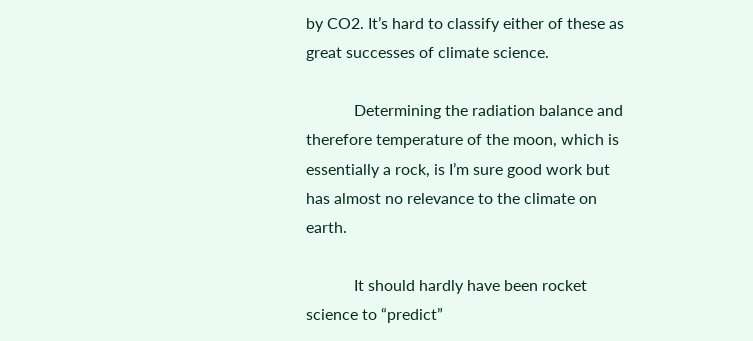by CO2. It’s hard to classify either of these as great successes of climate science.

            Determining the radiation balance and therefore temperature of the moon, which is essentially a rock, is I’m sure good work but has almost no relevance to the climate on earth.

            It should hardly have been rocket science to “predict”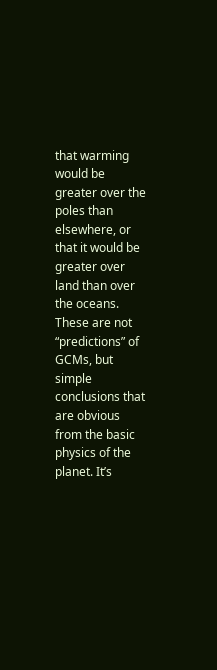that warming would be greater over the poles than elsewhere, or that it would be greater over land than over the oceans. These are not “predictions” of GCMs, but simple conclusions that are obvious from the basic physics of the planet. It’s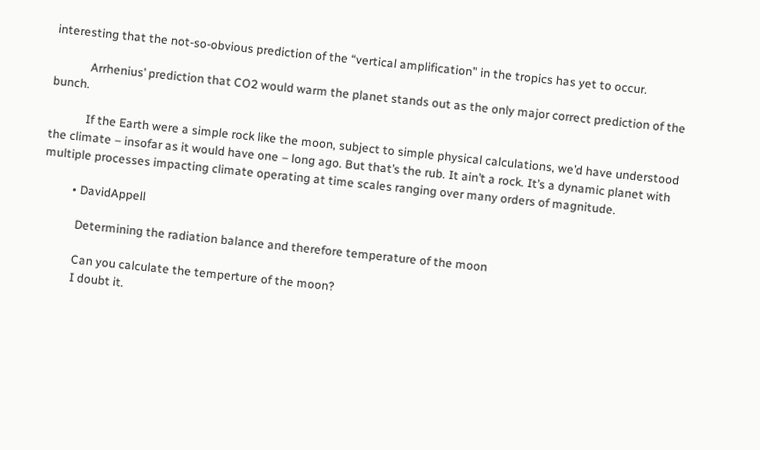interesting that the not-so-obvious prediction of the “vertical amplification” in the tropics has yet to occur.

            Arrhenius’ prediction that CO2 would warm the planet stands out as the only major correct prediction of the bunch.

            If the Earth were a simple rock like the moon, subject to simple physical calculations, we’d have understood the climate – insofar as it would have one – long ago. But that’s the rub. It ain’t a rock. It’s a dynamic planet with multiple processes impacting climate operating at time scales ranging over many orders of magnitude.

          • DavidAppell

            Determining the radiation balance and therefore temperature of the moon

            Can you calculate the temperture of the moon?
            I doubt it.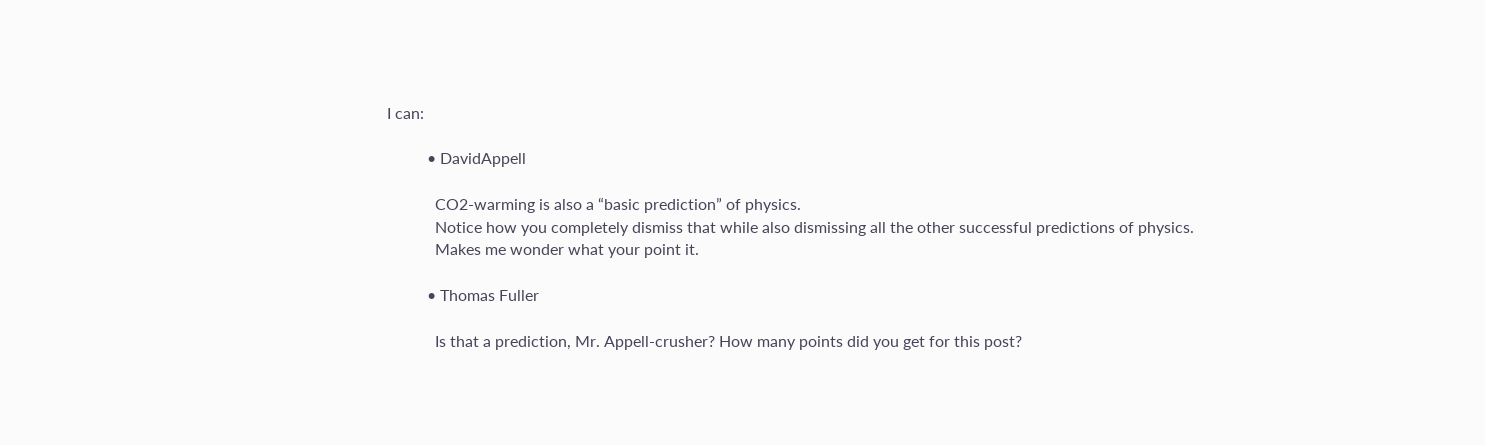I can:

          • DavidAppell

            CO2-warming is also a “basic prediction” of physics.
            Notice how you completely dismiss that while also dismissing all the other successful predictions of physics.
            Makes me wonder what your point it.

          • Thomas Fuller

            Is that a prediction, Mr. Appell-crusher? How many points did you get for this post?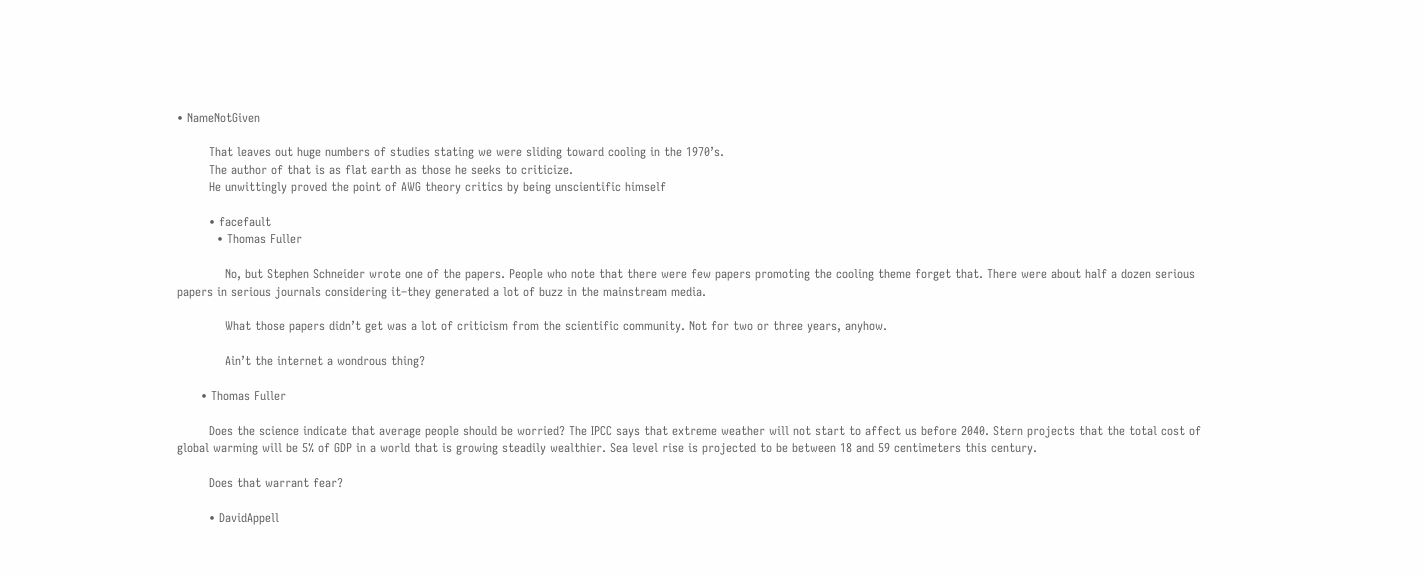• NameNotGiven

        That leaves out huge numbers of studies stating we were sliding toward cooling in the 1970’s.
        The author of that is as flat earth as those he seeks to criticize.
        He unwittingly proved the point of AWG theory critics by being unscientific himself

        • facefault
          • Thomas Fuller

            No, but Stephen Schneider wrote one of the papers. People who note that there were few papers promoting the cooling theme forget that. There were about half a dozen serious papers in serious journals considering it–they generated a lot of buzz in the mainstream media.

            What those papers didn’t get was a lot of criticism from the scientific community. Not for two or three years, anyhow.

            Ain’t the internet a wondrous thing?

      • Thomas Fuller

        Does the science indicate that average people should be worried? The IPCC says that extreme weather will not start to affect us before 2040. Stern projects that the total cost of global warming will be 5% of GDP in a world that is growing steadily wealthier. Sea level rise is projected to be between 18 and 59 centimeters this century.

        Does that warrant fear?

        • DavidAppell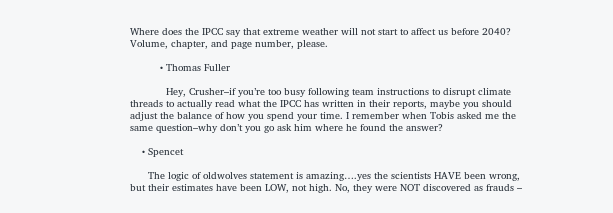Where does the IPCC say that extreme weather will not start to affect us before 2040? Volume, chapter, and page number, please.

          • Thomas Fuller

            Hey, Crusher–if you’re too busy following team instructions to disrupt climate threads to actually read what the IPCC has written in their reports, maybe you should adjust the balance of how you spend your time. I remember when Tobis asked me the same question–why don’t you go ask him where he found the answer?

    • Spencet

      The logic of oldwolves statement is amazing….yes the scientists HAVE been wrong, but their estimates have been LOW, not high. No, they were NOT discovered as frauds –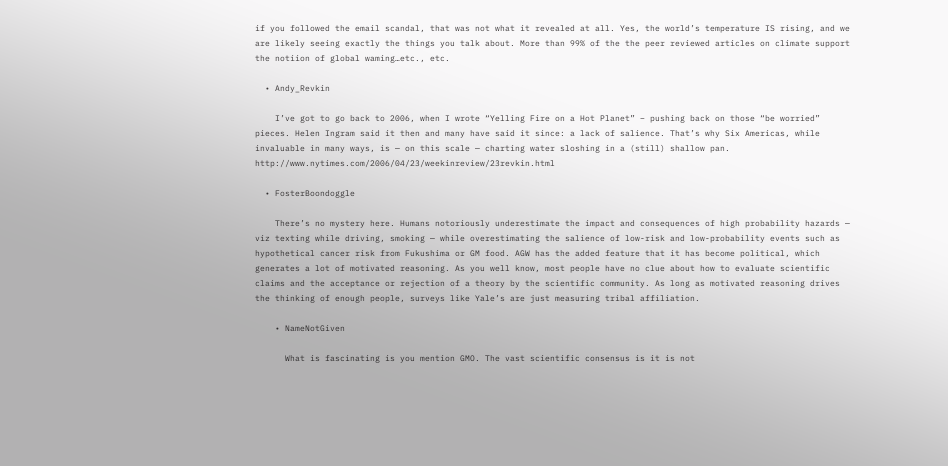if you followed the email scandal, that was not what it revealed at all. Yes, the world’s temperature IS rising, and we are likely seeing exactly the things you talk about. More than 99% of the the peer reviewed articles on climate support the notiion of global waming…etc., etc.

  • Andy_Revkin

    I’ve got to go back to 2006, when I wrote “Yelling Fire on a Hot Planet” – pushing back on those “be worried” pieces. Helen Ingram said it then and many have said it since: a lack of salience. That’s why Six Americas, while invaluable in many ways, is — on this scale — charting water sloshing in a (still) shallow pan. http://www.nytimes.com/2006/04/23/weekinreview/23revkin.html

  • FosterBoondoggle

    There’s no mystery here. Humans notoriously underestimate the impact and consequences of high probability hazards — viz texting while driving, smoking — while overestimating the salience of low-risk and low-probability events such as hypothetical cancer risk from Fukushima or GM food. AGW has the added feature that it has become political, which generates a lot of motivated reasoning. As you well know, most people have no clue about how to evaluate scientific claims and the acceptance or rejection of a theory by the scientific community. As long as motivated reasoning drives the thinking of enough people, surveys like Yale’s are just measuring tribal affiliation.

    • NameNotGiven

      What is fascinating is you mention GMO. The vast scientific consensus is it is not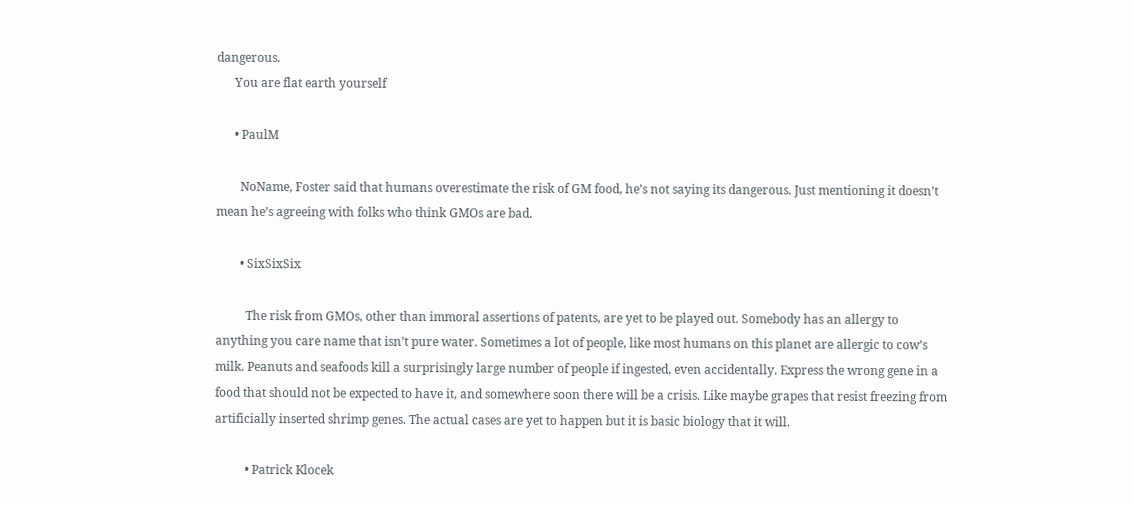dangerous.
      You are flat earth yourself

      • PaulM

        NoName, Foster said that humans overestimate the risk of GM food, he’s not saying its dangerous. Just mentioning it doesn’t mean he’s agreeing with folks who think GMOs are bad.

        • SixSixSix

          The risk from GMOs, other than immoral assertions of patents, are yet to be played out. Somebody has an allergy to anything you care name that isn’t pure water. Sometimes a lot of people, like most humans on this planet are allergic to cow’s milk. Peanuts and seafoods kill a surprisingly large number of people if ingested, even accidentally. Express the wrong gene in a food that should not be expected to have it, and somewhere soon there will be a crisis. Like maybe grapes that resist freezing from artificially inserted shrimp genes. The actual cases are yet to happen but it is basic biology that it will.

          • Patrick Klocek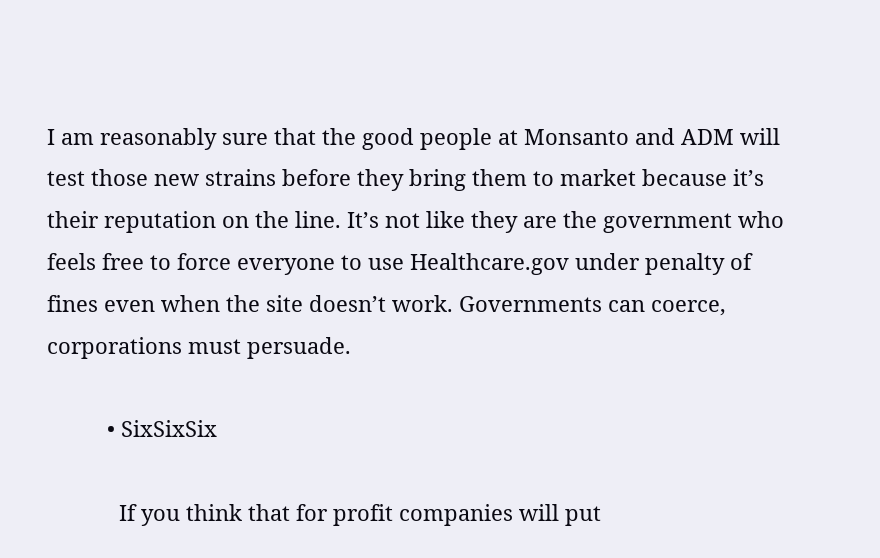I am reasonably sure that the good people at Monsanto and ADM will test those new strains before they bring them to market because it’s their reputation on the line. It’s not like they are the government who feels free to force everyone to use Healthcare.gov under penalty of fines even when the site doesn’t work. Governments can coerce, corporations must persuade.

          • SixSixSix

            If you think that for profit companies will put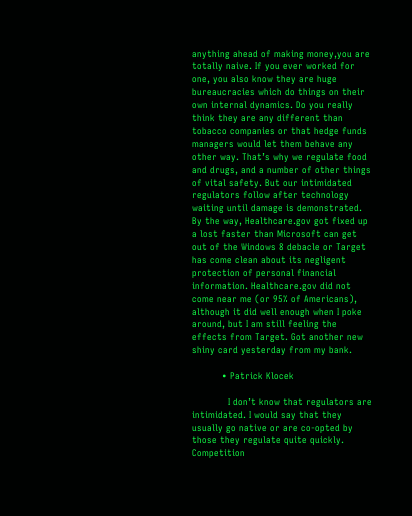anything ahead of making money,you are totally naive. If you ever worked for one, you also know they are huge bureaucracies which do things on their own internal dynamics. Do you really think they are any different than tobacco companies or that hedge funds managers would let them behave any other way. That’s why we regulate food and drugs, and a number of other things of vital safety. But our intimidated regulators follow after technology waiting until damage is demonstrated. By the way, Healthcare.gov got fixed up a lost faster than Microsoft can get out of the Windows 8 debacle or Target has come clean about its negligent protection of personal financial information. Healthcare.gov did not come near me (or 95% of Americans), although it did well enough when I poke around, but I am still feeling the effects from Target. Got another new shiny card yesterday from my bank.

          • Patrick Klocek

            I don’t know that regulators are intimidated. I would say that they usually go native or are co-opted by those they regulate quite quickly. Competition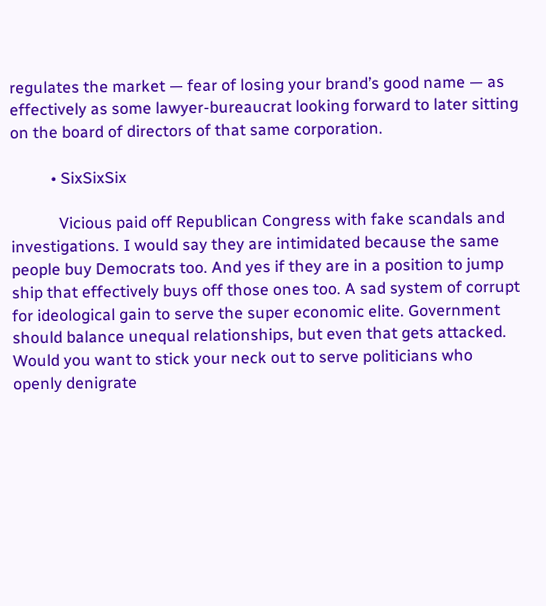regulates the market — fear of losing your brand’s good name — as effectively as some lawyer-bureaucrat looking forward to later sitting on the board of directors of that same corporation.

          • SixSixSix

            Vicious paid off Republican Congress with fake scandals and investigations. I would say they are intimidated because the same people buy Democrats too. And yes if they are in a position to jump ship that effectively buys off those ones too. A sad system of corrupt for ideological gain to serve the super economic elite. Government should balance unequal relationships, but even that gets attacked. Would you want to stick your neck out to serve politicians who openly denigrate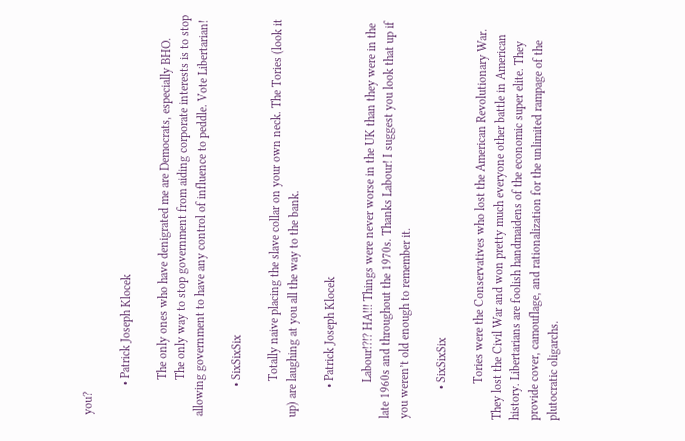you?

          • Patrick Joseph Klocek

            The only ones who have denigrated me are Democrats, especially BHO.
            The only way to stop government from aiding corporate interests is to stop allowing government to have any control of influence to peddle. Vote Libertarian!

          • SixSixSix

            Totally naive placing the slave collar on your own neck. The Tories (look it up) are laughing at you all the way to the bank.

          • Patrick Joseph Klocek

            Labour!?!? HA!!! Things were never worse in the UK than they were in the late 1960s and throughout the 1970s. Thanks Labour! I suggest you look that up if you weren’t old enough to remember it.

          • SixSixSix

            Tories were the Conservatives who lost the American Revolutionary War. They lost the Civil War and won pretty much everyone other battle in American history. Libertarians are foolish handmaidens of the economic super elite. They provide cover, camouflage, and rationalization for the unlimited rampage of the plutocratic oligarchs.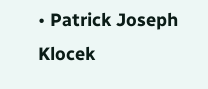• Patrick Joseph Klocek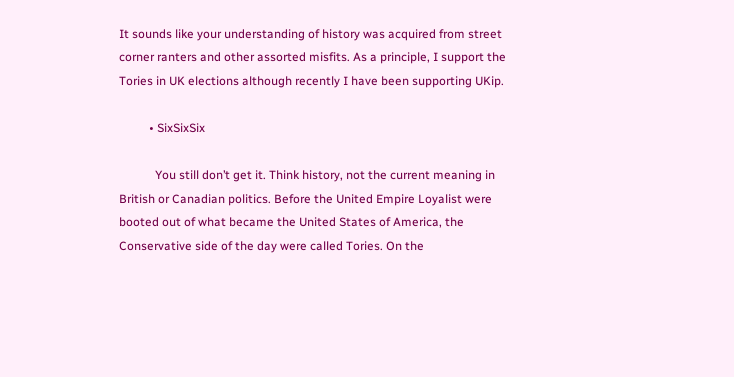It sounds like your understanding of history was acquired from street corner ranters and other assorted misfits. As a principle, I support the Tories in UK elections although recently I have been supporting UKip.

          • SixSixSix

            You still don’t get it. Think history, not the current meaning in British or Canadian politics. Before the United Empire Loyalist were booted out of what became the United States of America, the Conservative side of the day were called Tories. On the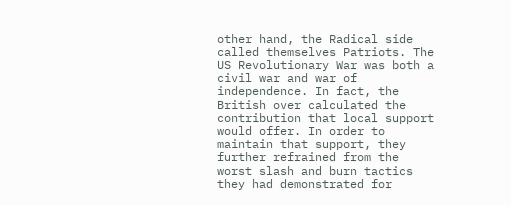other hand, the Radical side called themselves Patriots. The US Revolutionary War was both a civil war and war of independence. In fact, the British over calculated the contribution that local support would offer. In order to maintain that support, they further refrained from the worst slash and burn tactics they had demonstrated for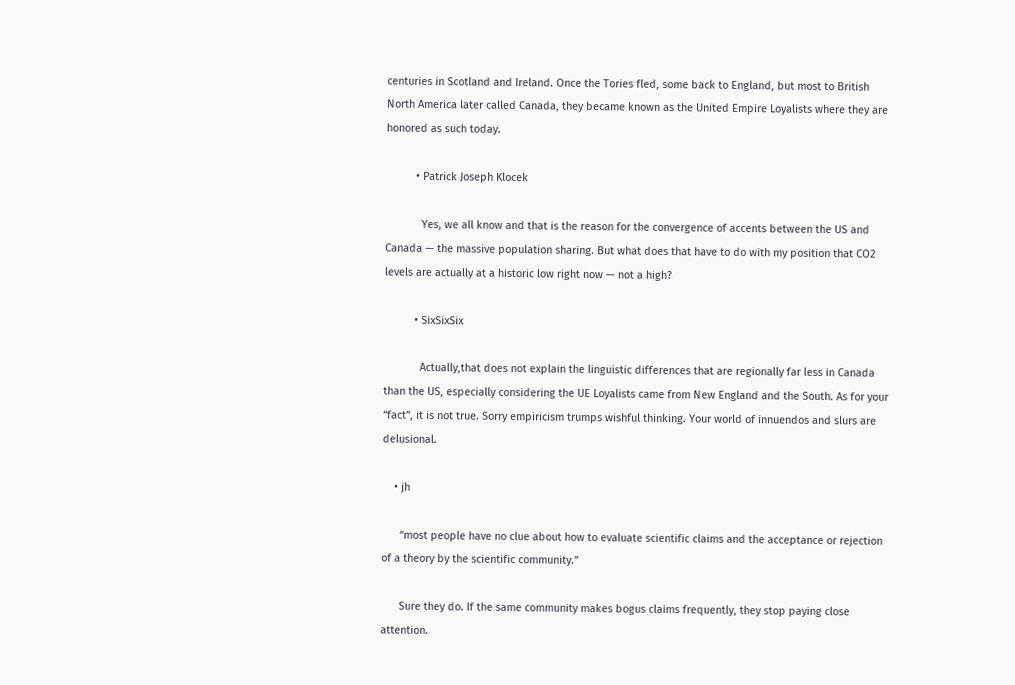centuries in Scotland and Ireland. Once the Tories fled, some back to England, but most to British North America later called Canada, they became known as the United Empire Loyalists where they are honored as such today.

          • Patrick Joseph Klocek

            Yes, we all know and that is the reason for the convergence of accents between the US and Canada — the massive population sharing. But what does that have to do with my position that CO2 levels are actually at a historic low right now — not a high?

          • SixSixSix

            Actually,that does not explain the linguistic differences that are regionally far less in Canada than the US, especially considering the UE Loyalists came from New England and the South. As for your “fact”, it is not true. Sorry empiricism trumps wishful thinking. Your world of innuendos and slurs are delusional.

    • jh

      “most people have no clue about how to evaluate scientific claims and the acceptance or rejection of a theory by the scientific community.”

      Sure they do. If the same community makes bogus claims frequently, they stop paying close attention.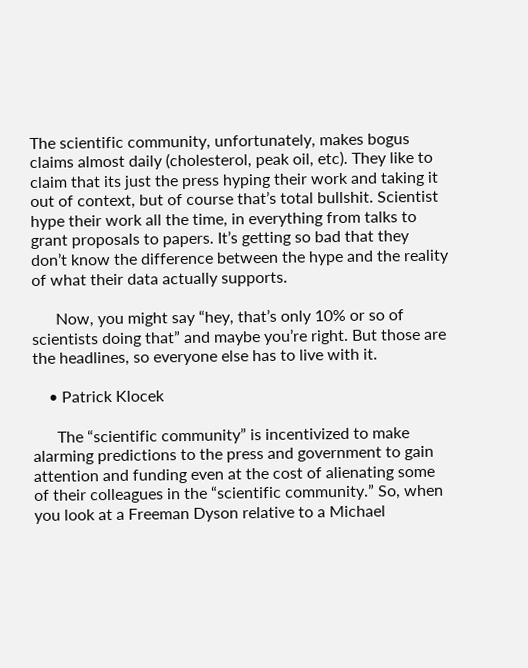The scientific community, unfortunately, makes bogus claims almost daily (cholesterol, peak oil, etc). They like to claim that its just the press hyping their work and taking it out of context, but of course that’s total bullshit. Scientist hype their work all the time, in everything from talks to grant proposals to papers. It’s getting so bad that they don’t know the difference between the hype and the reality of what their data actually supports.

      Now, you might say “hey, that’s only 10% or so of scientists doing that” and maybe you’re right. But those are the headlines, so everyone else has to live with it.

    • Patrick Klocek

      The “scientific community” is incentivized to make alarming predictions to the press and government to gain attention and funding even at the cost of alienating some of their colleagues in the “scientific community.” So, when you look at a Freeman Dyson relative to a Michael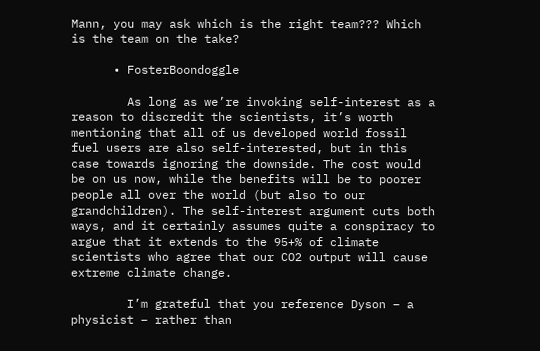Mann, you may ask which is the right team??? Which is the team on the take?

      • FosterBoondoggle

        As long as we’re invoking self-interest as a reason to discredit the scientists, it’s worth mentioning that all of us developed world fossil fuel users are also self-interested, but in this case towards ignoring the downside. The cost would be on us now, while the benefits will be to poorer people all over the world (but also to our grandchildren). The self-interest argument cuts both ways, and it certainly assumes quite a conspiracy to argue that it extends to the 95+% of climate scientists who agree that our CO2 output will cause extreme climate change.

        I’m grateful that you reference Dyson – a physicist – rather than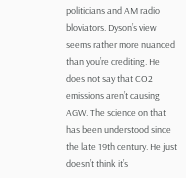politicians and AM radio bloviators. Dyson’s view seems rather more nuanced than you’re crediting. He does not say that CO2 emissions aren’t causing AGW. The science on that has been understood since the late 19th century. He just doesn’t think it’s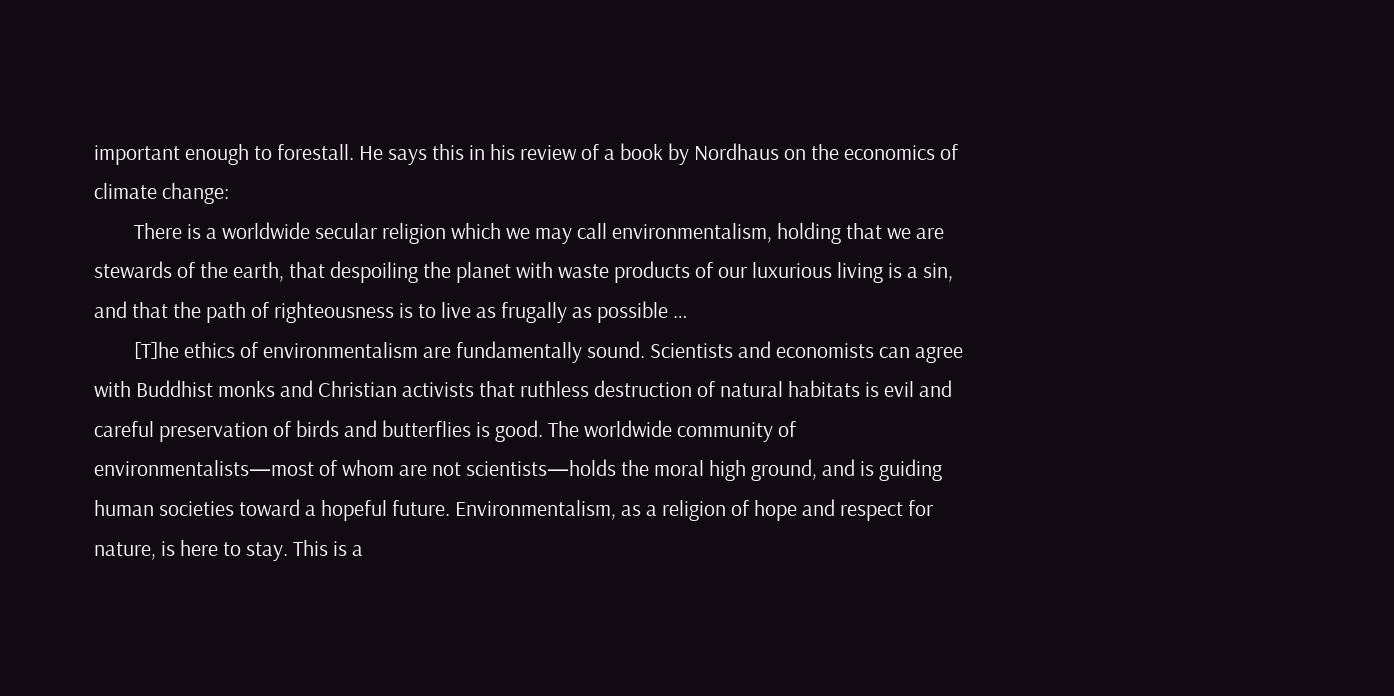important enough to forestall. He says this in his review of a book by Nordhaus on the economics of climate change:
        There is a worldwide secular religion which we may call environmentalism, holding that we are stewards of the earth, that despoiling the planet with waste products of our luxurious living is a sin, and that the path of righteousness is to live as frugally as possible …
        [T]he ethics of environmentalism are fundamentally sound. Scientists and economists can agree with Buddhist monks and Christian activists that ruthless destruction of natural habitats is evil and careful preservation of birds and butterflies is good. The worldwide community of environmentalists—most of whom are not scientists—holds the moral high ground, and is guiding human societies toward a hopeful future. Environmentalism, as a religion of hope and respect for nature, is here to stay. This is a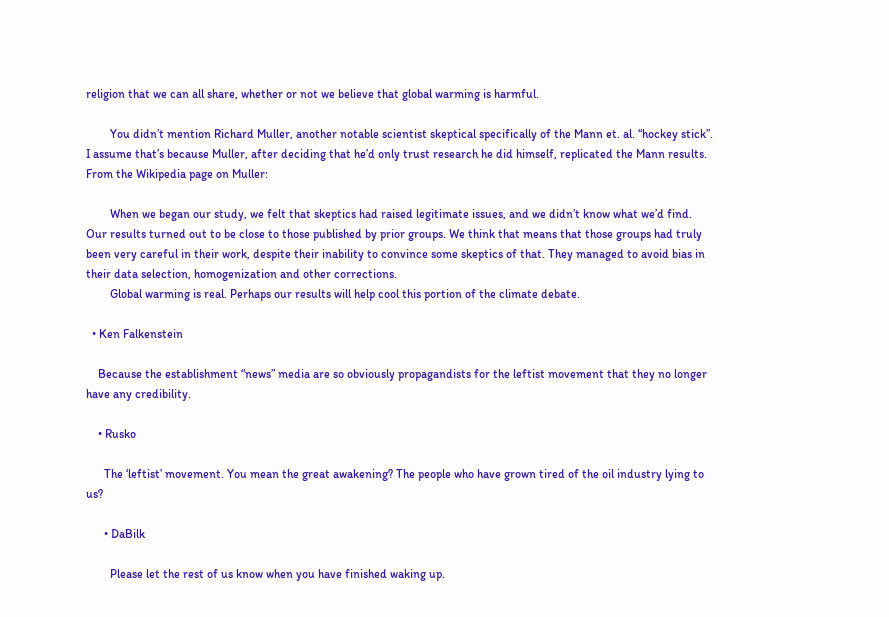religion that we can all share, whether or not we believe that global warming is harmful.

        You didn’t mention Richard Muller, another notable scientist skeptical specifically of the Mann et. al. “hockey stick”. I assume that’s because Muller, after deciding that he’d only trust research he did himself, replicated the Mann results. From the Wikipedia page on Muller:

        When we began our study, we felt that skeptics had raised legitimate issues, and we didn’t know what we’d find. Our results turned out to be close to those published by prior groups. We think that means that those groups had truly been very careful in their work, despite their inability to convince some skeptics of that. They managed to avoid bias in their data selection, homogenization and other corrections.
        Global warming is real. Perhaps our results will help cool this portion of the climate debate.

  • Ken Falkenstein

    Because the establishment “news” media are so obviously propagandists for the leftist movement that they no longer have any credibility.

    • Rusko

      The ‘leftist’ movement. You mean the great awakening? The people who have grown tired of the oil industry lying to us?

      • DaBilk

        Please let the rest of us know when you have finished waking up.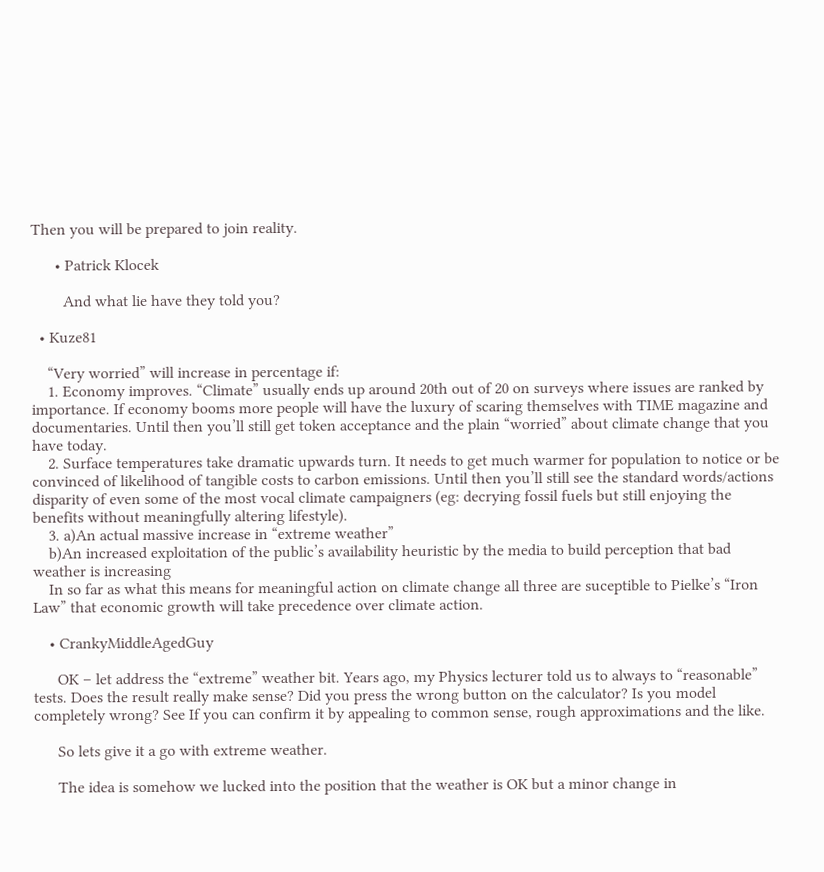Then you will be prepared to join reality.

      • Patrick Klocek

        And what lie have they told you?

  • Kuze81

    “Very worried” will increase in percentage if:
    1. Economy improves. “Climate” usually ends up around 20th out of 20 on surveys where issues are ranked by importance. If economy booms more people will have the luxury of scaring themselves with TIME magazine and documentaries. Until then you’ll still get token acceptance and the plain “worried” about climate change that you have today.
    2. Surface temperatures take dramatic upwards turn. It needs to get much warmer for population to notice or be convinced of likelihood of tangible costs to carbon emissions. Until then you’ll still see the standard words/actions disparity of even some of the most vocal climate campaigners (eg: decrying fossil fuels but still enjoying the benefits without meaningfully altering lifestyle).
    3. a)An actual massive increase in “extreme weather”
    b)An increased exploitation of the public’s availability heuristic by the media to build perception that bad weather is increasing
    In so far as what this means for meaningful action on climate change all three are suceptible to Pielke’s “Iron Law” that economic growth will take precedence over climate action.

    • CrankyMiddleAgedGuy

      OK – let address the “extreme” weather bit. Years ago, my Physics lecturer told us to always to “reasonable” tests. Does the result really make sense? Did you press the wrong button on the calculator? Is you model completely wrong? See If you can confirm it by appealing to common sense, rough approximations and the like.

      So lets give it a go with extreme weather.

      The idea is somehow we lucked into the position that the weather is OK but a minor change in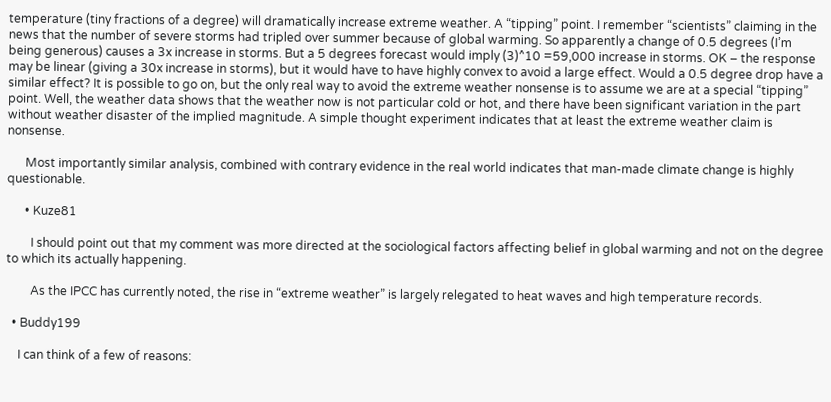temperature (tiny fractions of a degree) will dramatically increase extreme weather. A “tipping” point. I remember “scientists” claiming in the news that the number of severe storms had tripled over summer because of global warming. So apparently a change of 0.5 degrees (I’m being generous) causes a 3x increase in storms. But a 5 degrees forecast would imply (3)^10 =59,000 increase in storms. OK – the response may be linear (giving a 30x increase in storms), but it would have to have highly convex to avoid a large effect. Would a 0.5 degree drop have a similar effect? It is possible to go on, but the only real way to avoid the extreme weather nonsense is to assume we are at a special “tipping” point. Well, the weather data shows that the weather now is not particular cold or hot, and there have been significant variation in the part without weather disaster of the implied magnitude. A simple thought experiment indicates that at least the extreme weather claim is nonsense.

      Most importantly similar analysis, combined with contrary evidence in the real world indicates that man-made climate change is highly questionable.

      • Kuze81

        I should point out that my comment was more directed at the sociological factors affecting belief in global warming and not on the degree to which its actually happening.

        As the IPCC has currently noted, the rise in “extreme weather” is largely relegated to heat waves and high temperature records.

  • Buddy199

    I can think of a few of reasons: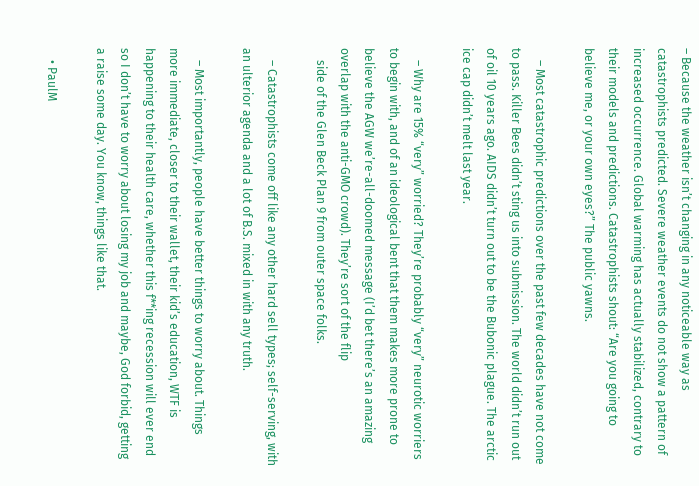– Because the weather isn’t changing in any noticeable way as catastrophists predicted. Severe weather events do not show a pattern of increased occurrence. Global warming has actually stabilized, contrary to their models and predictions. Catastrophists shout: “Are you going to believe me, or your own eyes?” The public yawns.

    – Most catastrophic predictions over the past few decades have not come to pass. Killer Bees didn’t sting us into submission. The world didn’t run out of oil 10 years ago. AIDS didn’t turn out to be the Bubonic plague. The arctic ice cap didn’t melt last year.

    – Why are 15% “very” worried? They’re probably “very” neurotic worriers to begin with, and of an ideological bent that them makes more prone to believe the AGW we’re-all-doomed message (I’d bet there’s an amazing overlap with the anti-GMO crowd). They’re sort of the flip
    side of the Glen Beck Plan 9 from outer space folks.

    – Catastrophists come off like any other hard sell types; self-serving, with an ulterior agenda and a lot of B.S. mixed in with any truth.

    – Most importantly, people have better things to worry about. Things more immediate, closer to their wallet, their kid’s education, WTF is happening to their health care, whether this f**ing recession will ever end so I don’t have to worry about losing my job and maybe, God forbid, getting a raise some day. You know, things like that.

    • PaulM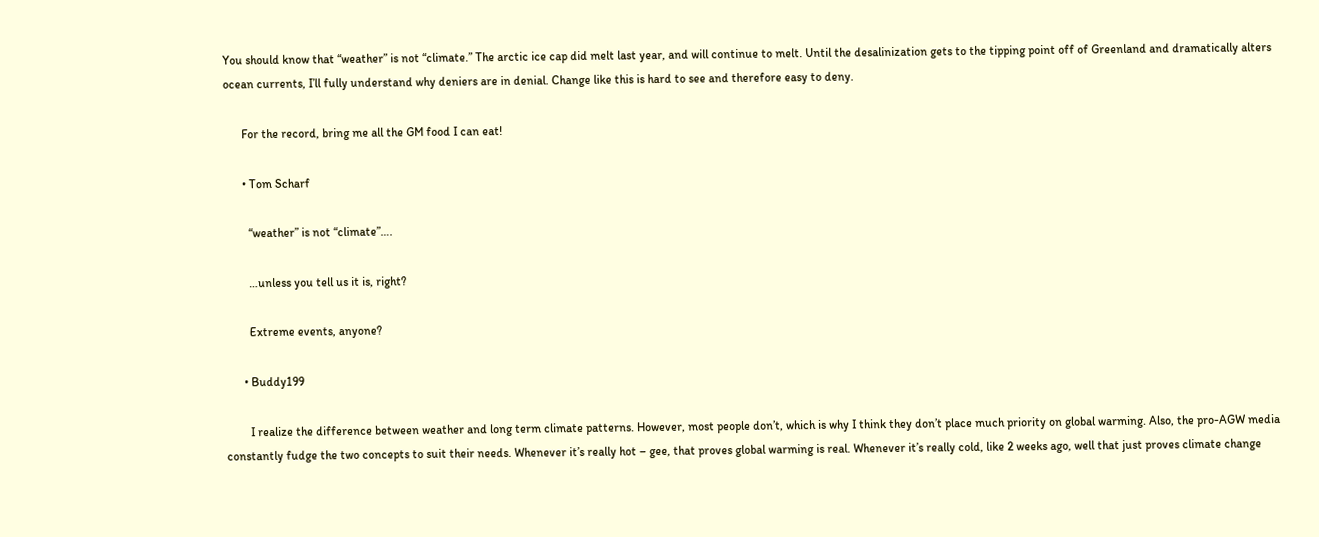You should know that “weather” is not “climate.” The arctic ice cap did melt last year, and will continue to melt. Until the desalinization gets to the tipping point off of Greenland and dramatically alters ocean currents, I’ll fully understand why deniers are in denial. Change like this is hard to see and therefore easy to deny.

      For the record, bring me all the GM food I can eat!

      • Tom Scharf

        “weather” is not “climate”….

        …unless you tell us it is, right?

        Extreme events, anyone?

      • Buddy199

        I realize the difference between weather and long term climate patterns. However, most people don’t, which is why I think they don’t place much priority on global warming. Also, the pro-AGW media constantly fudge the two concepts to suit their needs. Whenever it’s really hot – gee, that proves global warming is real. Whenever it’s really cold, like 2 weeks ago, well that just proves climate change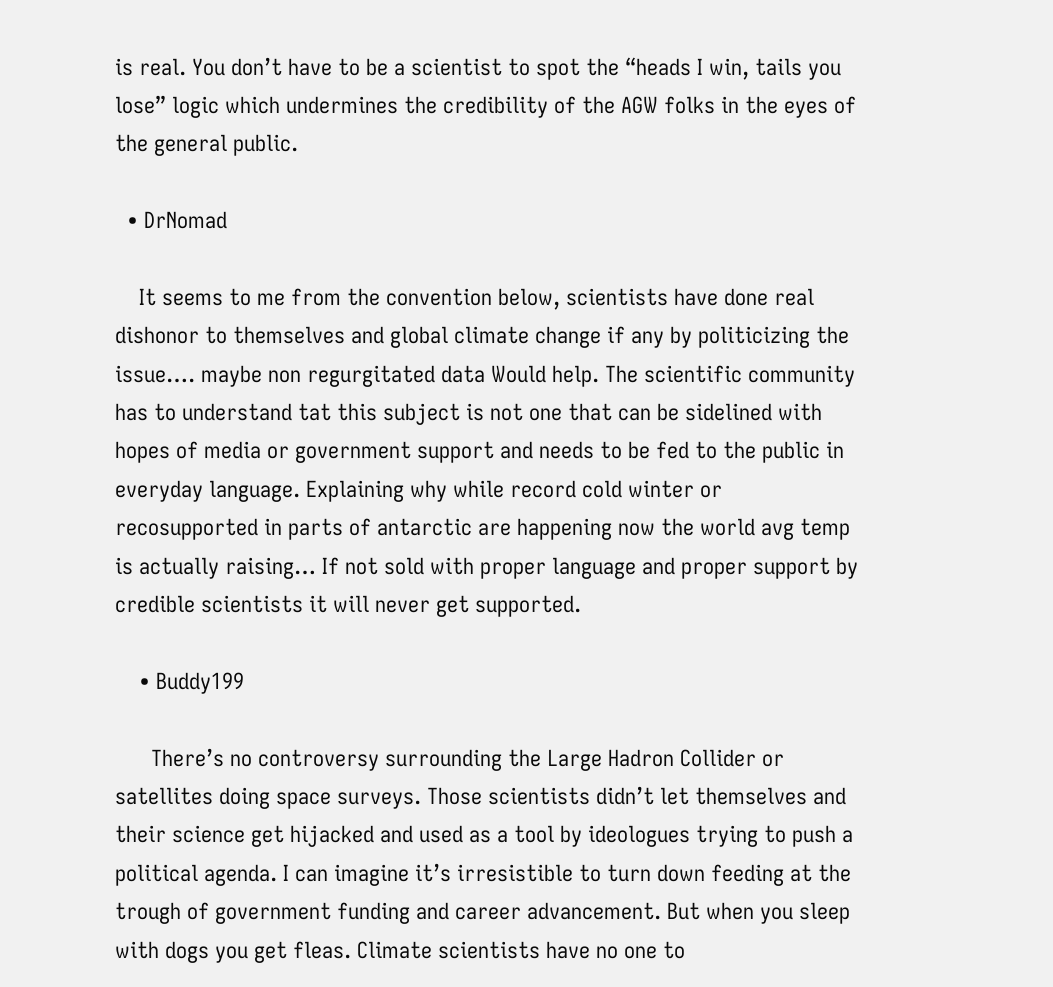is real. You don’t have to be a scientist to spot the “heads I win, tails you lose” logic which undermines the credibility of the AGW folks in the eyes of the general public.

  • DrNomad

    It seems to me from the convention below, scientists have done real dishonor to themselves and global climate change if any by politicizing the issue…. maybe non regurgitated data Would help. The scientific community has to understand tat this subject is not one that can be sidelined with hopes of media or government support and needs to be fed to the public in everyday language. Explaining why while record cold winter or recosupported in parts of antarctic are happening now the world avg temp is actually raising… If not sold with proper language and proper support by credible scientists it will never get supported.

    • Buddy199

      There’s no controversy surrounding the Large Hadron Collider or satellites doing space surveys. Those scientists didn’t let themselves and their science get hijacked and used as a tool by ideologues trying to push a political agenda. I can imagine it’s irresistible to turn down feeding at the trough of government funding and career advancement. But when you sleep with dogs you get fleas. Climate scientists have no one to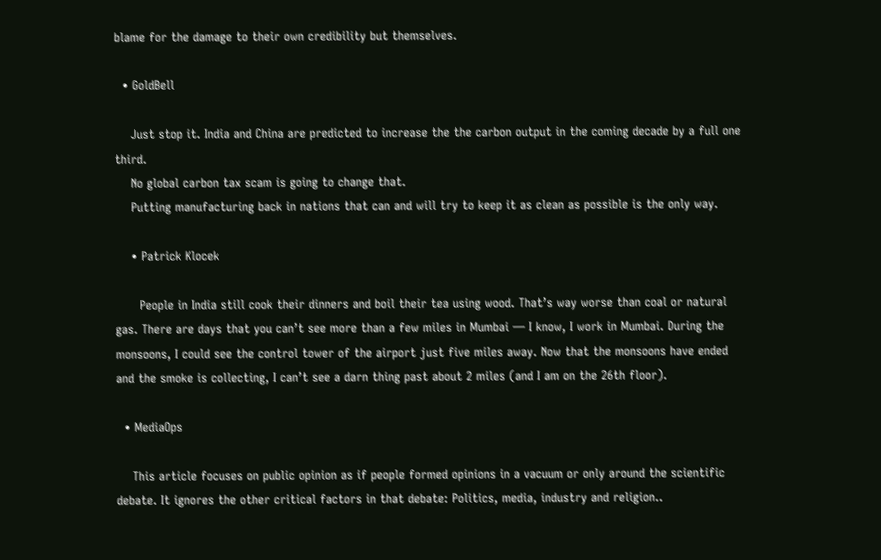blame for the damage to their own credibility but themselves.

  • GoldBell

    Just stop it. India and China are predicted to increase the the carbon output in the coming decade by a full one third.
    No global carbon tax scam is going to change that.
    Putting manufacturing back in nations that can and will try to keep it as clean as possible is the only way.

    • Patrick Klocek

      People in India still cook their dinners and boil their tea using wood. That’s way worse than coal or natural gas. There are days that you can’t see more than a few miles in Mumbai — I know, I work in Mumbai. During the monsoons, I could see the control tower of the airport just five miles away. Now that the monsoons have ended and the smoke is collecting, I can’t see a darn thing past about 2 miles (and I am on the 26th floor).

  • MediaOps

    This article focuses on public opinion as if people formed opinions in a vacuum or only around the scientific debate. It ignores the other critical factors in that debate: Politics, media, industry and religion..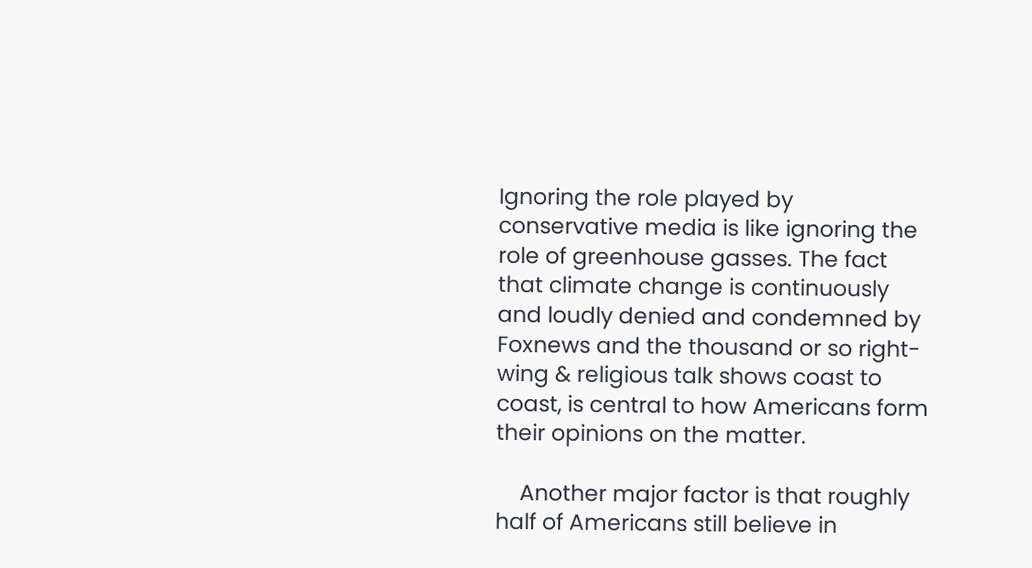Ignoring the role played by conservative media is like ignoring the role of greenhouse gasses. The fact that climate change is continuously and loudly denied and condemned by Foxnews and the thousand or so right-wing & religious talk shows coast to coast, is central to how Americans form their opinions on the matter.

    Another major factor is that roughly half of Americans still believe in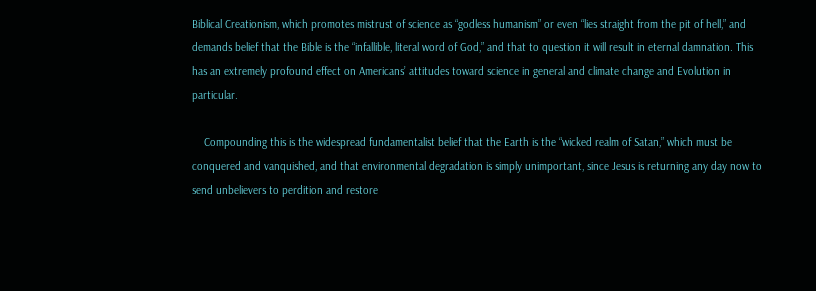Biblical Creationism, which promotes mistrust of science as “godless humanism” or even “lies straight from the pit of hell,” and demands belief that the Bible is the “infallible, literal word of God,” and that to question it will result in eternal damnation. This has an extremely profound effect on Americans’ attitudes toward science in general and climate change and Evolution in particular.

    Compounding this is the widespread fundamentalist belief that the Earth is the “wicked realm of Satan,” which must be conquered and vanquished, and that environmental degradation is simply unimportant, since Jesus is returning any day now to send unbelievers to perdition and restore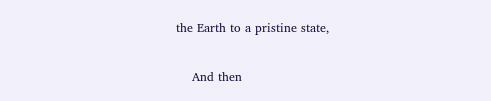the Earth to a pristine state,

    And then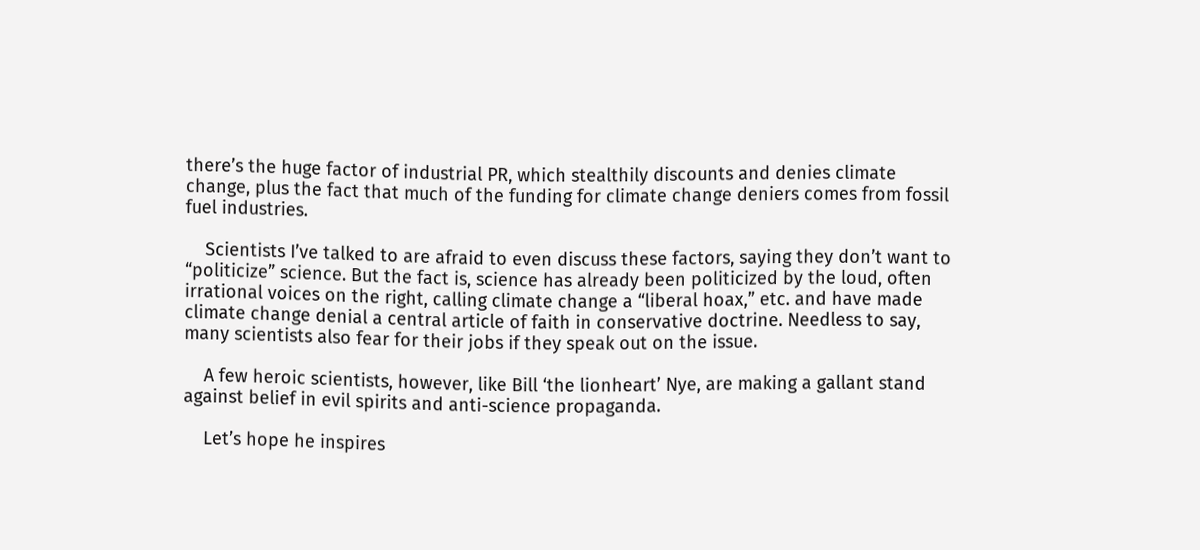there’s the huge factor of industrial PR, which stealthily discounts and denies climate change, plus the fact that much of the funding for climate change deniers comes from fossil fuel industries.

    Scientists I’ve talked to are afraid to even discuss these factors, saying they don’t want to “politicize” science. But the fact is, science has already been politicized by the loud, often irrational voices on the right, calling climate change a “liberal hoax,” etc. and have made climate change denial a central article of faith in conservative doctrine. Needless to say, many scientists also fear for their jobs if they speak out on the issue.

    A few heroic scientists, however, like Bill ‘the lionheart’ Nye, are making a gallant stand against belief in evil spirits and anti-science propaganda.

    Let’s hope he inspires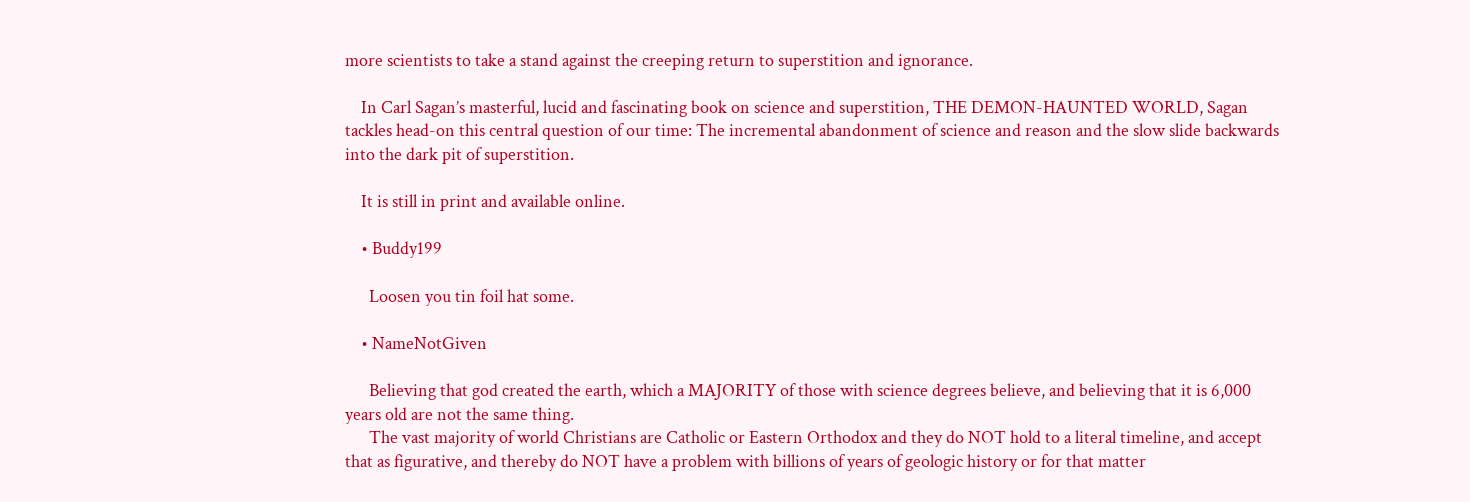more scientists to take a stand against the creeping return to superstition and ignorance.

    In Carl Sagan’s masterful, lucid and fascinating book on science and superstition, THE DEMON-HAUNTED WORLD, Sagan tackles head-on this central question of our time: The incremental abandonment of science and reason and the slow slide backwards into the dark pit of superstition.

    It is still in print and available online.

    • Buddy199

      Loosen you tin foil hat some.

    • NameNotGiven

      Believing that god created the earth, which a MAJORITY of those with science degrees believe, and believing that it is 6,000 years old are not the same thing.
      The vast majority of world Christians are Catholic or Eastern Orthodox and they do NOT hold to a literal timeline, and accept that as figurative, and thereby do NOT have a problem with billions of years of geologic history or for that matter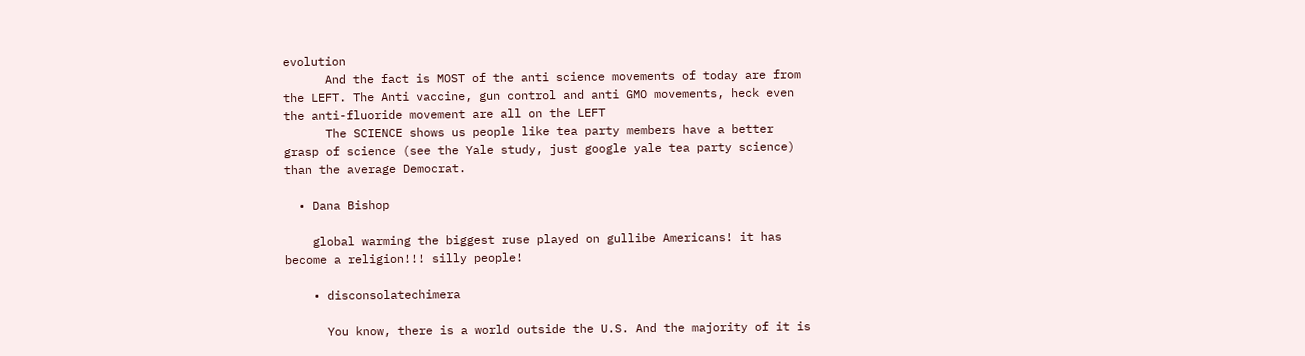evolution
      And the fact is MOST of the anti science movements of today are from the LEFT. The Anti vaccine, gun control and anti GMO movements, heck even the anti-fluoride movement are all on the LEFT
      The SCIENCE shows us people like tea party members have a better grasp of science (see the Yale study, just google yale tea party science) than the average Democrat.

  • Dana Bishop

    global warming the biggest ruse played on gullibe Americans! it has become a religion!!! silly people!

    • disconsolatechimera

      You know, there is a world outside the U.S. And the majority of it is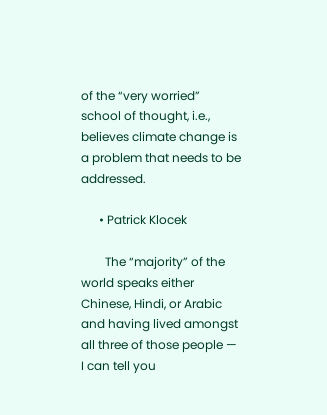of the “very worried” school of thought, i.e., believes climate change is a problem that needs to be addressed.

      • Patrick Klocek

        The “majority” of the world speaks either Chinese, Hindi, or Arabic and having lived amongst all three of those people — I can tell you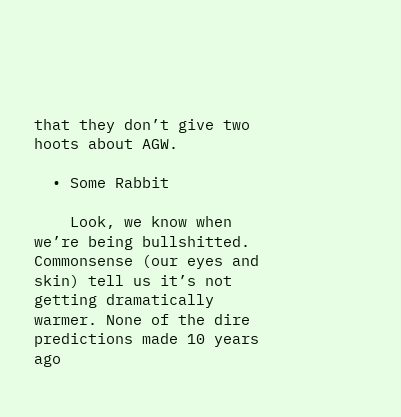that they don’t give two hoots about AGW.

  • Some Rabbit

    Look, we know when we’re being bullshitted. Commonsense (our eyes and skin) tell us it’s not getting dramatically warmer. None of the dire predictions made 10 years ago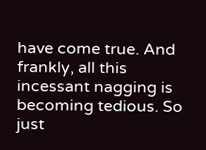have come true. And frankly, all this incessant nagging is becoming tedious. So just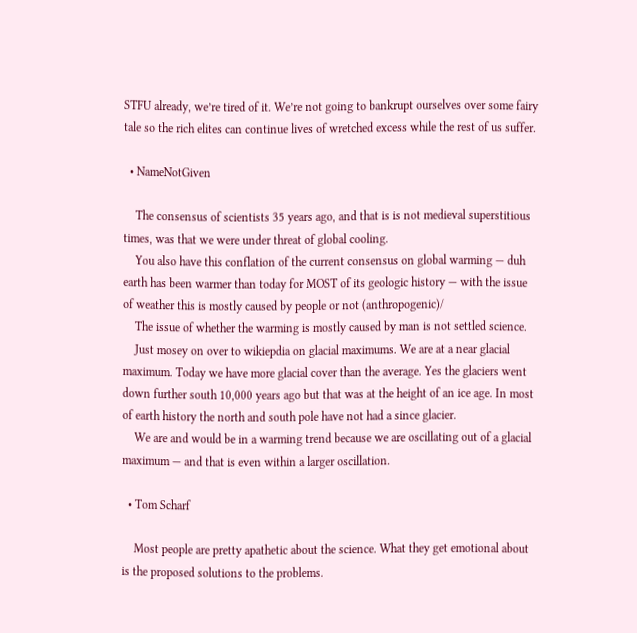STFU already, we’re tired of it. We’re not going to bankrupt ourselves over some fairy tale so the rich elites can continue lives of wretched excess while the rest of us suffer.

  • NameNotGiven

    The consensus of scientists 35 years ago, and that is is not medieval superstitious times, was that we were under threat of global cooling.
    You also have this conflation of the current consensus on global warming — duh earth has been warmer than today for MOST of its geologic history — with the issue of weather this is mostly caused by people or not (anthropogenic)/
    The issue of whether the warming is mostly caused by man is not settled science.
    Just mosey on over to wikiepdia on glacial maximums. We are at a near glacial maximum. Today we have more glacial cover than the average. Yes the glaciers went down further south 10,000 years ago but that was at the height of an ice age. In most of earth history the north and south pole have not had a since glacier.
    We are and would be in a warming trend because we are oscillating out of a glacial maximum — and that is even within a larger oscillation.

  • Tom Scharf

    Most people are pretty apathetic about the science. What they get emotional about is the proposed solutions to the problems.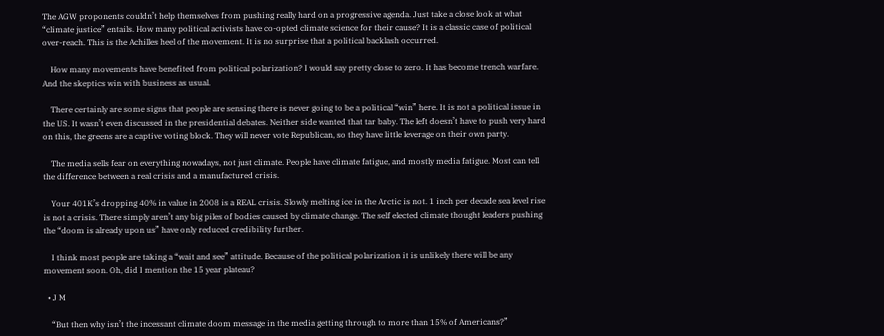The AGW proponents couldn’t help themselves from pushing really hard on a progressive agenda. Just take a close look at what “climate justice” entails. How many political activists have co-opted climate science for their cause? It is a classic case of political over-reach. This is the Achilles heel of the movement. It is no surprise that a political backlash occurred.

    How many movements have benefited from political polarization? I would say pretty close to zero. It has become trench warfare. And the skeptics win with business as usual.

    There certainly are some signs that people are sensing there is never going to be a political “win” here. It is not a political issue in the US. It wasn’t even discussed in the presidential debates. Neither side wanted that tar baby. The left doesn’t have to push very hard on this, the greens are a captive voting block. They will never vote Republican, so they have little leverage on their own party.

    The media sells fear on everything nowadays, not just climate. People have climate fatigue, and mostly media fatigue. Most can tell the difference between a real crisis and a manufactured crisis.

    Your 401K’s dropping 40% in value in 2008 is a REAL crisis. Slowly melting ice in the Arctic is not. 1 inch per decade sea level rise is not a crisis. There simply aren’t any big piles of bodies caused by climate change. The self elected climate thought leaders pushing the “doom is already upon us” have only reduced credibility further.

    I think most people are taking a “wait and see” attitude. Because of the political polarization it is unlikely there will be any movement soon. Oh, did I mention the 15 year plateau?

  • J M

    “But then why isn’t the incessant climate doom message in the media getting through to more than 15% of Americans?”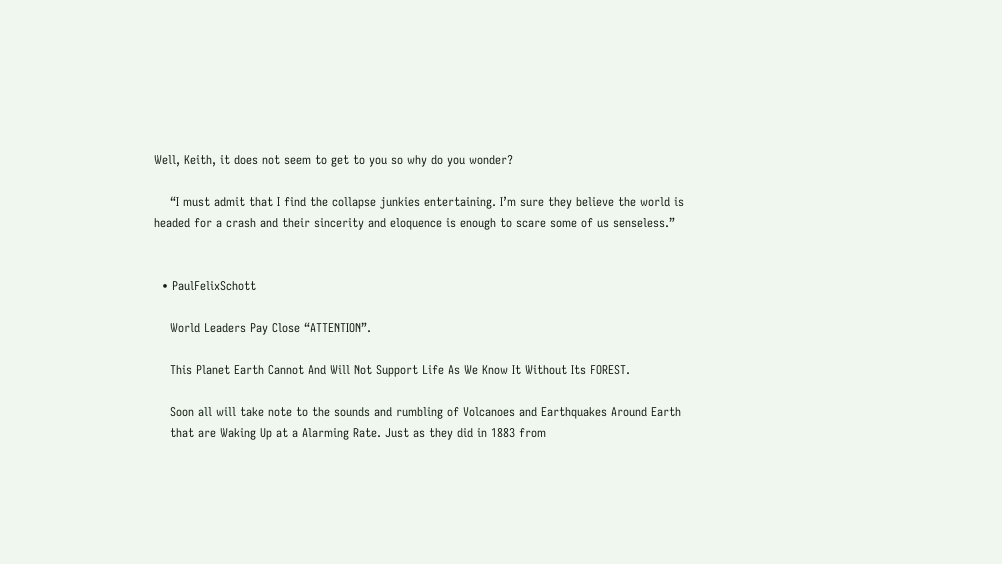Well, Keith, it does not seem to get to you so why do you wonder?

    “I must admit that I find the collapse junkies entertaining. I’m sure they believe the world is headed for a crash and their sincerity and eloquence is enough to scare some of us senseless.”


  • PaulFelixSchott

    World Leaders Pay Close “ATTENTION”.

    This Planet Earth Cannot And Will Not Support Life As We Know It Without Its FOREST.

    Soon all will take note to the sounds and rumbling of Volcanoes and Earthquakes Around Earth
    that are Waking Up at a Alarming Rate. Just as they did in 1883 from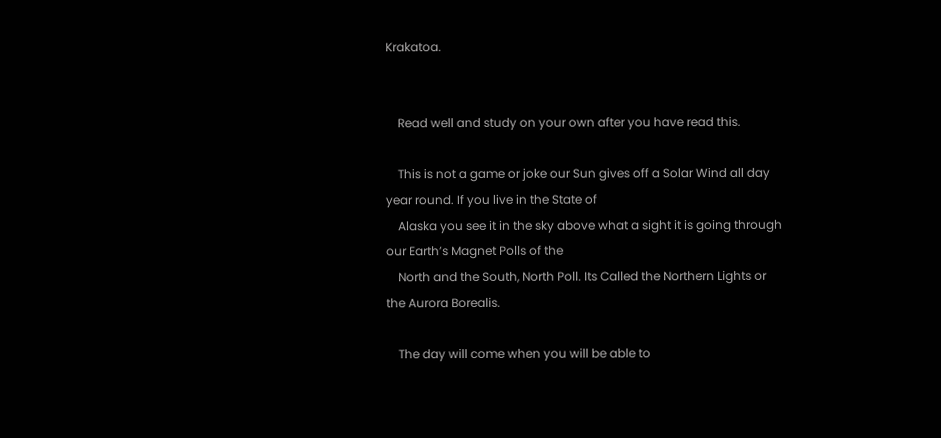Krakatoa.


    Read well and study on your own after you have read this.

    This is not a game or joke our Sun gives off a Solar Wind all day year round. If you live in the State of
    Alaska you see it in the sky above what a sight it is going through our Earth’s Magnet Polls of the
    North and the South, North Poll. Its Called the Northern Lights or the Aurora Borealis.

    The day will come when you will be able to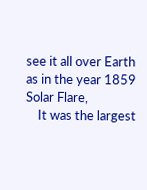see it all over Earth as in the year 1859 Solar Flare,
    It was the largest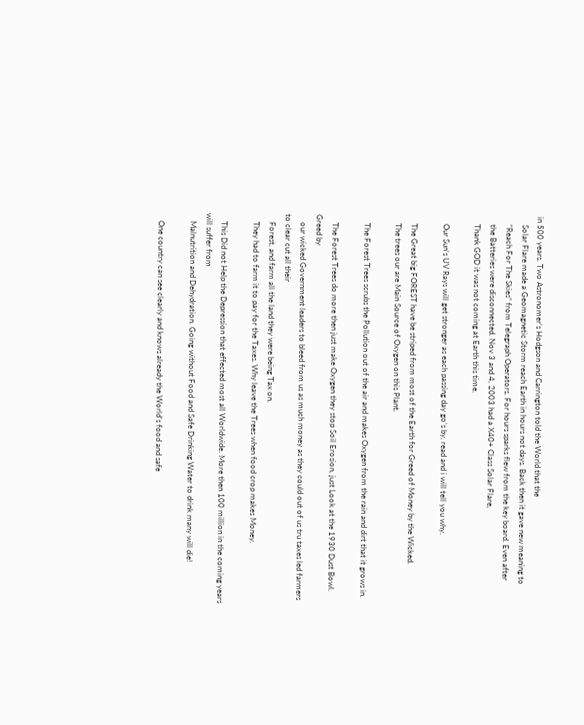in 500 years. Two Astronomer’s Hodgson and Carrington told the World that the
    Solar Flare made a Geomagnetic Storm reach Earth in hours not days. Back then it gave new meaning to
    “Reach For The Skies” from Telegraph Operators. For hours sparks flew from the key board. Even after
    the Batteries were disconnected. Nov 3 and 4, 2003 had a X40+ Class Solar Flare,
    Thank GOD it was not coming at Earth this time.

    Our Sun’s UV Rays will get stronger as each passing day go’s by, read and i will tell you why.

    The Great big FOREST have be striped from most of the Earth for Greed of Money by the Wicked.
    The trees our are Main Source of Oxygen on this Plant.

    The Forest Trees scrubs the Pollution out of the air and makes Oxygen from the rain and dirt that it grows in.

    The Forest Trees do more then just make Oxygen they stop Soil Erosion, just Look at the 1930 Dust Bowl. Greed by
    our wicked Government leaders to bleed from us as much money as they could out of us tru taxes led farmers to clear cut all their
    Forest, and farm all the land they were being Tax on.
    They had to farm it to pay for the Taxes. Why leave the Trees when food crop makes Money.

    This Did not Help the Depression that effected most all Worldwide. More then 100 million in the coming years will suffer from
    Malnutrition and Dehydration. Going without Food and Safe Drinking Water to drink many will die!

    One country can see clearly and knows already the World’s food and safe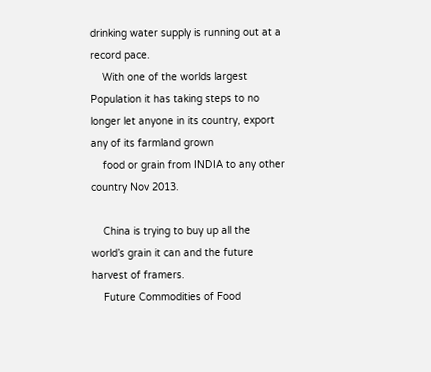drinking water supply is running out at a record pace.
    With one of the worlds largest Population it has taking steps to no longer let anyone in its country, export any of its farmland grown
    food or grain from INDIA to any other country Nov 2013.

    China is trying to buy up all the world’s grain it can and the future harvest of framers.
    Future Commodities of Food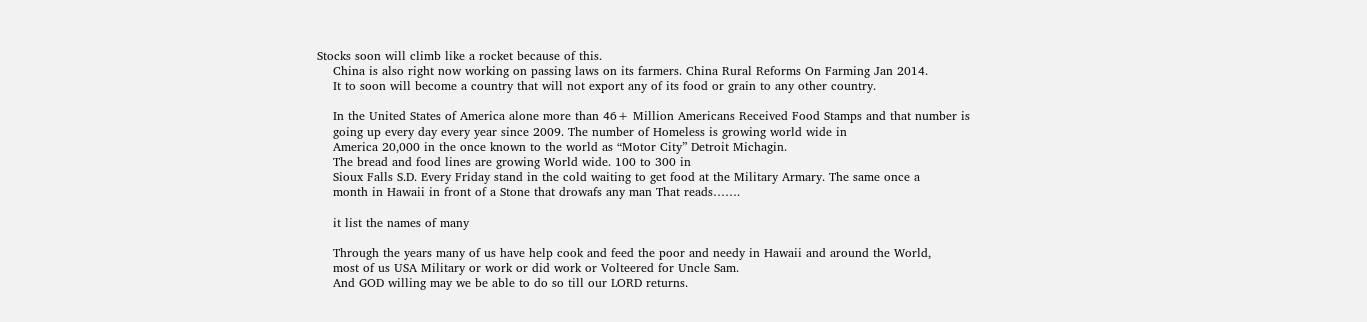Stocks soon will climb like a rocket because of this.
    China is also right now working on passing laws on its farmers. China Rural Reforms On Farming Jan 2014.
    It to soon will become a country that will not export any of its food or grain to any other country.

    In the United States of America alone more than 46+ Million Americans Received Food Stamps and that number is
    going up every day every year since 2009. The number of Homeless is growing world wide in
    America 20,000 in the once known to the world as “Motor City” Detroit Michagin.
    The bread and food lines are growing World wide. 100 to 300 in
    Sioux Falls S.D. Every Friday stand in the cold waiting to get food at the Military Armary. The same once a
    month in Hawaii in front of a Stone that drowafs any man That reads…….

    it list the names of many

    Through the years many of us have help cook and feed the poor and needy in Hawaii and around the World,
    most of us USA Military or work or did work or Volteered for Uncle Sam.
    And GOD willing may we be able to do so till our LORD returns.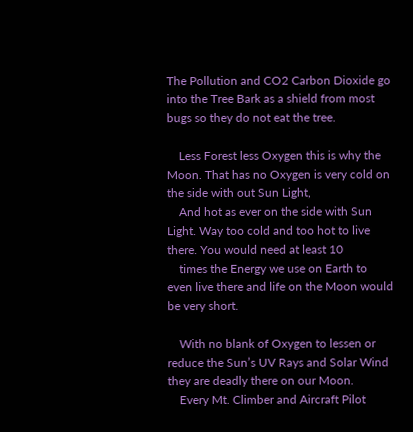The Pollution and CO2 Carbon Dioxide go into the Tree Bark as a shield from most bugs so they do not eat the tree.

    Less Forest less Oxygen this is why the Moon. That has no Oxygen is very cold on the side with out Sun Light,
    And hot as ever on the side with Sun Light. Way too cold and too hot to live there. You would need at least 10
    times the Energy we use on Earth to even live there and life on the Moon would be very short.

    With no blank of Oxygen to lessen or reduce the Sun’s UV Rays and Solar Wind they are deadly there on our Moon.
    Every Mt. Climber and Aircraft Pilot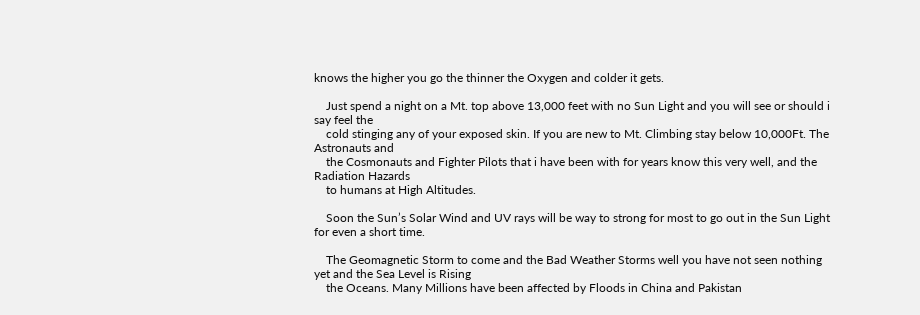knows the higher you go the thinner the Oxygen and colder it gets.

    Just spend a night on a Mt. top above 13,000 feet with no Sun Light and you will see or should i say feel the
    cold stinging any of your exposed skin. If you are new to Mt. Climbing stay below 10,000Ft. The Astronauts and
    the Cosmonauts and Fighter Pilots that i have been with for years know this very well, and the Radiation Hazards
    to humans at High Altitudes.

    Soon the Sun’s Solar Wind and UV rays will be way to strong for most to go out in the Sun Light for even a short time.

    The Geomagnetic Storm to come and the Bad Weather Storms well you have not seen nothing yet and the Sea Level is Rising
    the Oceans. Many Millions have been affected by Floods in China and Pakistan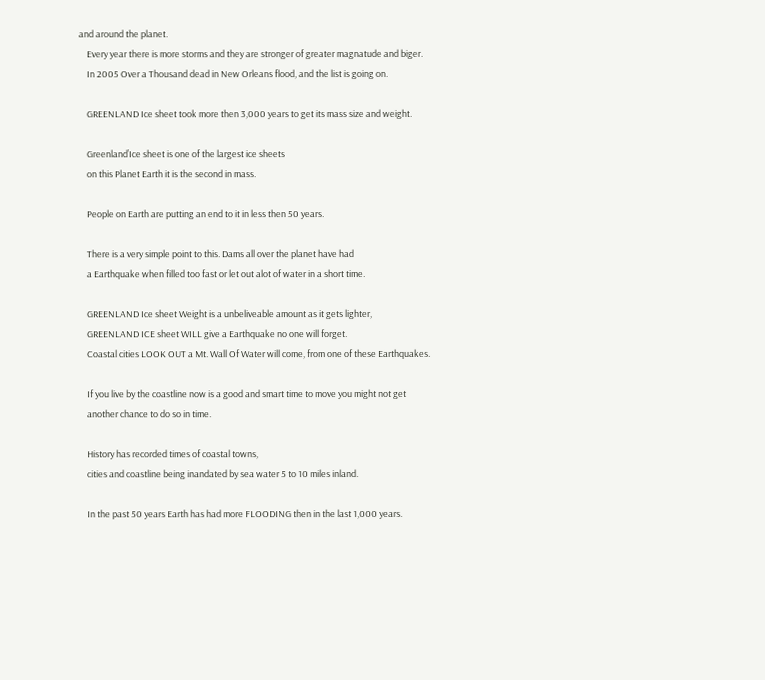and around the planet.
    Every year there is more storms and they are stronger of greater magnatude and biger.
    In 2005 Over a Thousand dead in New Orleans flood, and the list is going on.

    GREENLAND Ice sheet took more then 3,000 years to get its mass size and weight.

    Greenland’Ice sheet is one of the largest ice sheets
    on this Planet Earth it is the second in mass.

    People on Earth are putting an end to it in less then 50 years.

    There is a very simple point to this. Dams all over the planet have had
    a Earthquake when filled too fast or let out alot of water in a short time.

    GREENLAND Ice sheet Weight is a unbeliveable amount as it gets lighter,
    GREENLAND ICE sheet WILL give a Earthquake no one will forget.
    Coastal cities LOOK OUT a Mt. Wall Of Water will come, from one of these Earthquakes.

    If you live by the coastline now is a good and smart time to move you might not get
    another chance to do so in time.

    History has recorded times of coastal towns,
    cities and coastline being inandated by sea water 5 to 10 miles inland.

    In the past 50 years Earth has had more FLOODING then in the last 1,000 years.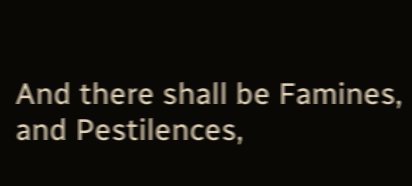And there shall be Famines, and Pestilences,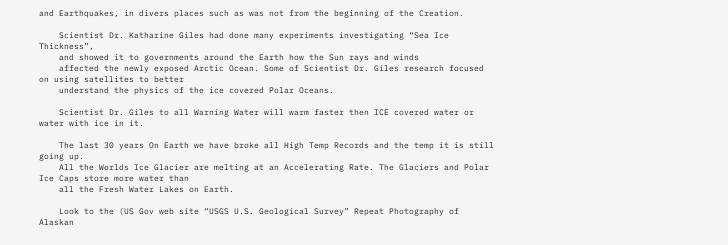and Earthquakes, in divers places such as was not from the beginning of the Creation.

    Scientist Dr. Katharine Giles had done many experiments investigating “Sea Ice Thickness”,
    and showed it to governments around the Earth how the Sun rays and winds
    affected the newly exposed Arctic Ocean. Some of Scientist Dr. Giles research focused on using satellites to better
    understand the physics of the ice covered Polar Oceans.

    Scientist Dr. Giles to all Warning Water will warm faster then ICE covered water or water with ice in it.

    The last 30 years On Earth we have broke all High Temp Records and the temp it is still going up.
    All the Worlds Ice Glacier are melting at an Accelerating Rate. The Glaciers and Polar Ice Caps store more water than
    all the Fresh Water Lakes on Earth.

    Look to the (US Gov web site “USGS U.S. Geological Survey” Repeat Photography of Alaskan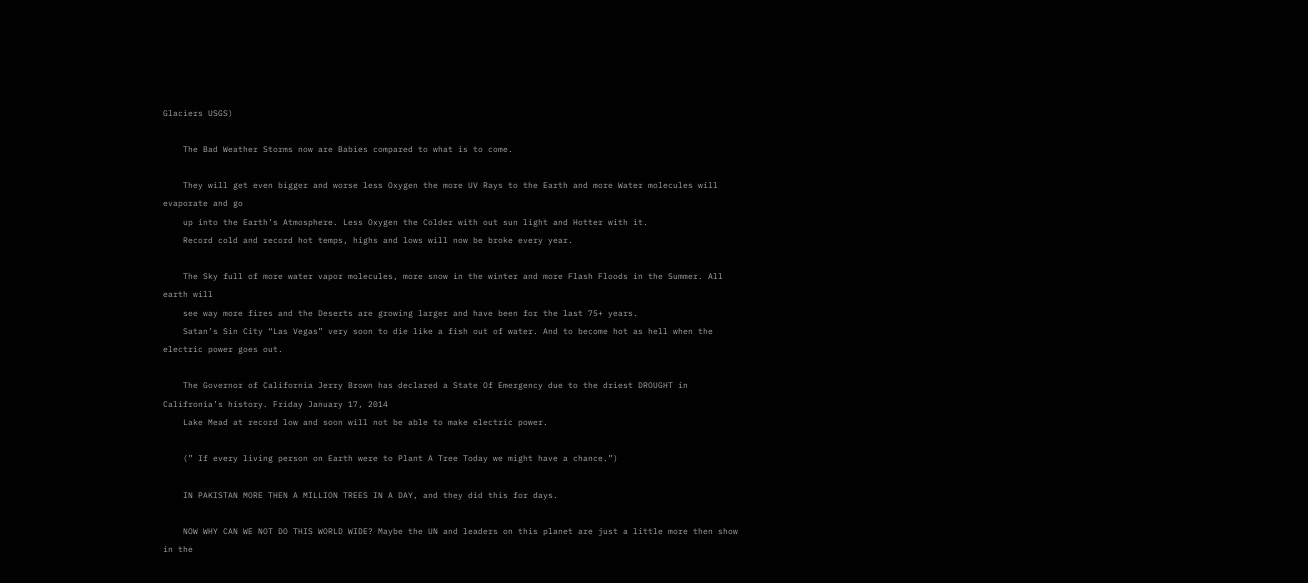Glaciers USGS)

    The Bad Weather Storms now are Babies compared to what is to come.

    They will get even bigger and worse less Oxygen the more UV Rays to the Earth and more Water molecules will evaporate and go
    up into the Earth’s Atmosphere. Less Oxygen the Colder with out sun light and Hotter with it.
    Record cold and record hot temps, highs and lows will now be broke every year.

    The Sky full of more water vapor molecules, more snow in the winter and more Flash Floods in the Summer. All earth will
    see way more fires and the Deserts are growing larger and have been for the last 75+ years.
    Satan’s Sin City “Las Vegas” very soon to die like a fish out of water. And to become hot as hell when the electric power goes out.

    The Governor of California Jerry Brown has declared a State Of Emergency due to the driest DROUGHT in Califronia’s history. Friday January 17, 2014
    Lake Mead at record low and soon will not be able to make electric power.

    (” If every living person on Earth were to Plant A Tree Today we might have a chance.”)

    IN PAKISTAN MORE THEN A MILLION TREES IN A DAY, and they did this for days.

    NOW WHY CAN WE NOT DO THIS WORLD WIDE? Maybe the UN and leaders on this planet are just a little more then show in the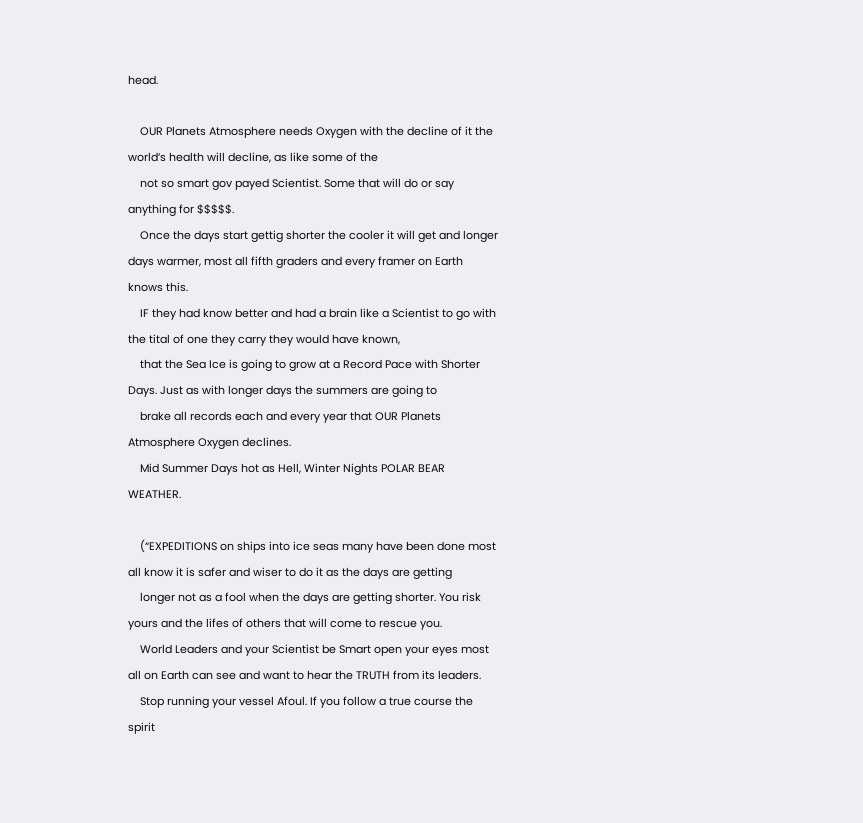head.

    OUR Planets Atmosphere needs Oxygen with the decline of it the world’s health will decline, as like some of the
    not so smart gov payed Scientist. Some that will do or say anything for $$$$$.
    Once the days start gettig shorter the cooler it will get and longer days warmer, most all fifth graders and every framer on Earth knows this.
    IF they had know better and had a brain like a Scientist to go with the tital of one they carry they would have known,
    that the Sea Ice is going to grow at a Record Pace with Shorter Days. Just as with longer days the summers are going to
    brake all records each and every year that OUR Planets Atmosphere Oxygen declines.
    Mid Summer Days hot as Hell, Winter Nights POLAR BEAR WEATHER.

    (“EXPEDITIONS on ships into ice seas many have been done most all know it is safer and wiser to do it as the days are getting
    longer not as a fool when the days are getting shorter. You risk yours and the lifes of others that will come to rescue you.
    World Leaders and your Scientist be Smart open your eyes most all on Earth can see and want to hear the TRUTH from its leaders.
    Stop running your vessel Afoul. If you follow a true course the spirit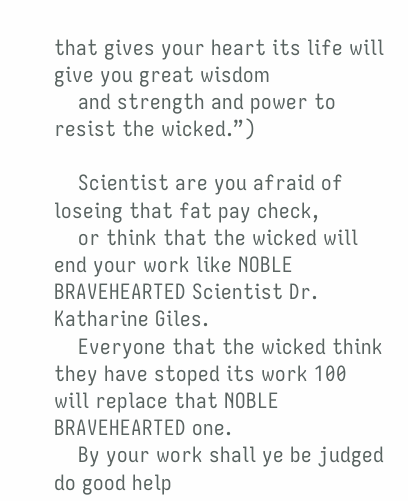that gives your heart its life will give you great wisdom
    and strength and power to resist the wicked.”)

    Scientist are you afraid of loseing that fat pay check,
    or think that the wicked will end your work like NOBLE BRAVEHEARTED Scientist Dr. Katharine Giles.
    Everyone that the wicked think they have stoped its work 100 will replace that NOBLE BRAVEHEARTED one.
    By your work shall ye be judged do good help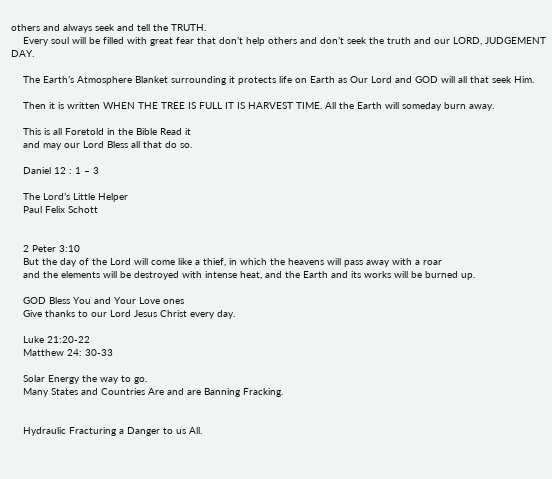others and always seek and tell the TRUTH.
    Every soul will be filled with great fear that don’t help others and don’t seek the truth and our LORD, JUDGEMENT DAY.

    The Earth’s Atmosphere Blanket surrounding it protects life on Earth as Our Lord and GOD will all that seek Him.

    Then it is written WHEN THE TREE IS FULL IT IS HARVEST TIME. All the Earth will someday burn away.

    This is all Foretold in the Bible Read it
    and may our Lord Bless all that do so.

    Daniel 12 : 1 – 3

    The Lord’s Little Helper
    Paul Felix Schott


    2 Peter 3:10
    But the day of the Lord will come like a thief, in which the heavens will pass away with a roar
    and the elements will be destroyed with intense heat, and the Earth and its works will be burned up.

    GOD Bless You and Your Love ones
    Give thanks to our Lord Jesus Christ every day.

    Luke 21:20-22
    Matthew 24: 30-33

    Solar Energy the way to go.
    Many States and Countries Are and are Banning Fracking.


    Hydraulic Fracturing a Danger to us All.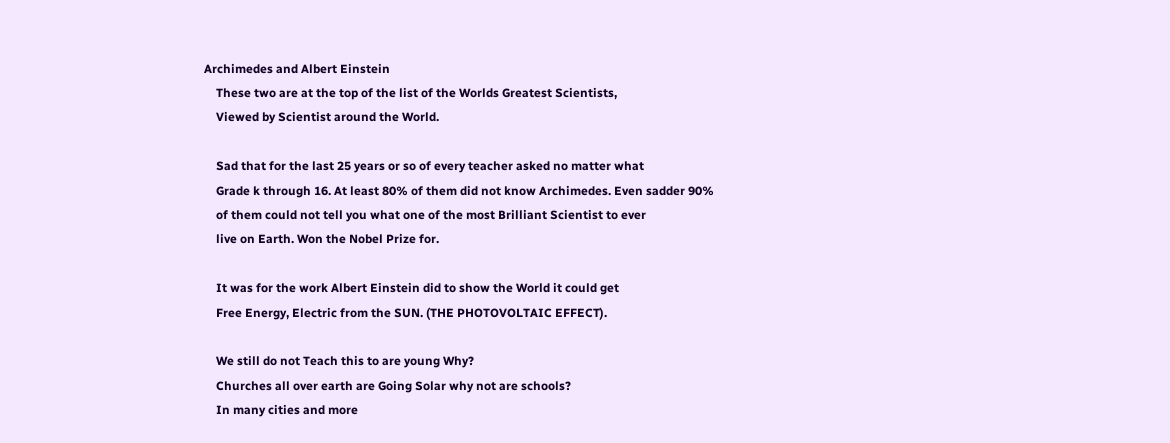Archimedes and Albert Einstein
    These two are at the top of the list of the Worlds Greatest Scientists,
    Viewed by Scientist around the World.

    Sad that for the last 25 years or so of every teacher asked no matter what
    Grade k through 16. At least 80% of them did not know Archimedes. Even sadder 90%
    of them could not tell you what one of the most Brilliant Scientist to ever
    live on Earth. Won the Nobel Prize for.

    It was for the work Albert Einstein did to show the World it could get
    Free Energy, Electric from the SUN. (THE PHOTOVOLTAIC EFFECT).

    We still do not Teach this to are young Why?
    Churches all over earth are Going Solar why not are schools?
    In many cities and more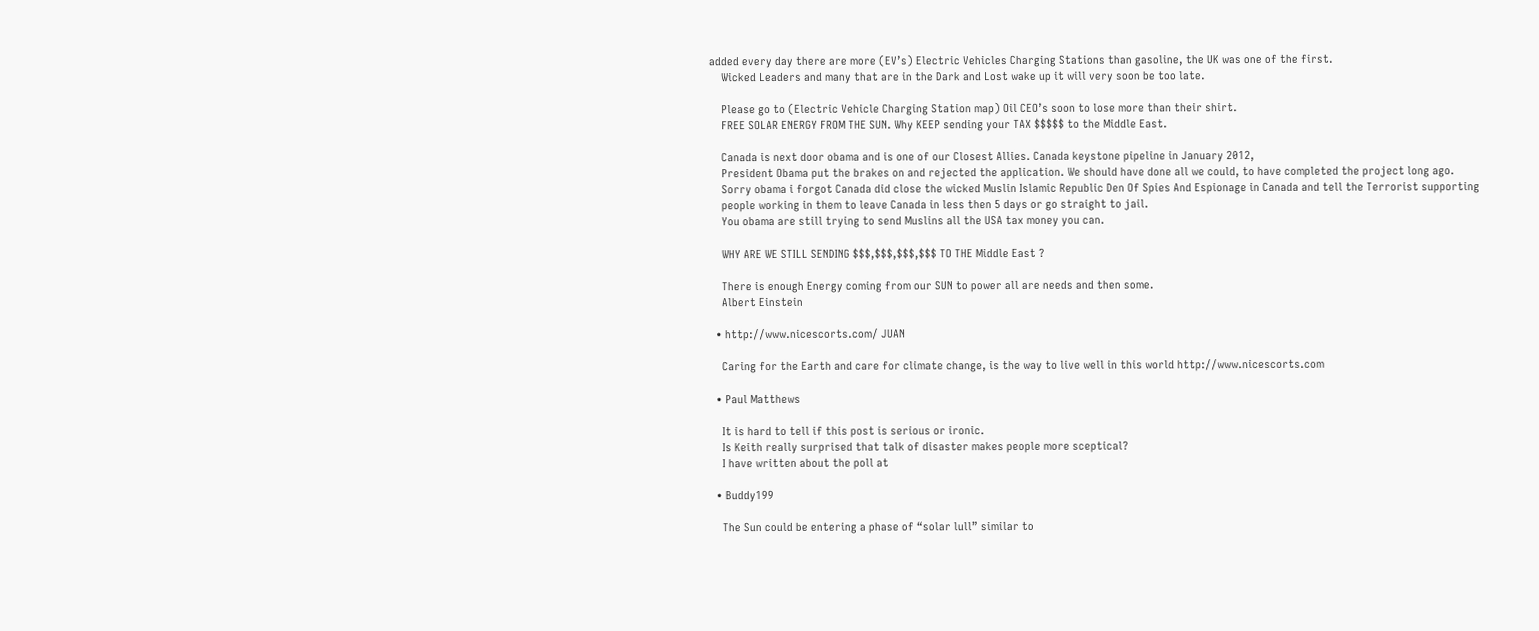added every day there are more (EV’s) Electric Vehicles Charging Stations than gasoline, the UK was one of the first.
    Wicked Leaders and many that are in the Dark and Lost wake up it will very soon be too late.

    Please go to (Electric Vehicle Charging Station map) Oil CEO’s soon to lose more than their shirt.
    FREE SOLAR ENERGY FROM THE SUN. Why KEEP sending your TAX $$$$$ to the Middle East.

    Canada is next door obama and is one of our Closest Allies. Canada keystone pipeline in January 2012,
    President Obama put the brakes on and rejected the application. We should have done all we could, to have completed the project long ago.
    Sorry obama i forgot Canada did close the wicked Muslin Islamic Republic Den Of Spies And Espionage in Canada and tell the Terrorist supporting
    people working in them to leave Canada in less then 5 days or go straight to jail.
    You obama are still trying to send Muslins all the USA tax money you can.

    WHY ARE WE STILL SENDING $$$,$$$,$$$,$$$ TO THE Middle East ?

    There is enough Energy coming from our SUN to power all are needs and then some.
    Albert Einstein

  • http://www.nicescorts.com/ JUAN

    Caring for the Earth and care for climate change, is the way to live well in this world http://www.nicescorts.com

  • Paul Matthews

    It is hard to tell if this post is serious or ironic.
    Is Keith really surprised that talk of disaster makes people more sceptical?
    I have written about the poll at

  • Buddy199

    The Sun could be entering a phase of “solar lull” similar to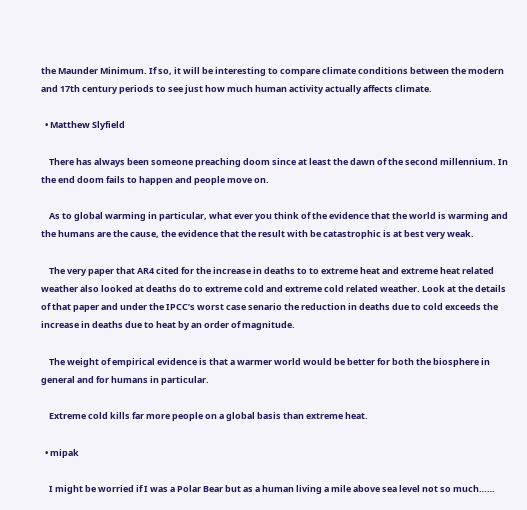the Maunder Minimum. If so, it will be interesting to compare climate conditions between the modern and 17th century periods to see just how much human activity actually affects climate.

  • Matthew Slyfield

    There has always been someone preaching doom since at least the dawn of the second millennium. In the end doom fails to happen and people move on.

    As to global warming in particular, what ever you think of the evidence that the world is warming and the humans are the cause, the evidence that the result with be catastrophic is at best very weak.

    The very paper that AR4 cited for the increase in deaths to to extreme heat and extreme heat related weather also looked at deaths do to extreme cold and extreme cold related weather. Look at the details of that paper and under the IPCC’s worst case senario the reduction in deaths due to cold exceeds the increase in deaths due to heat by an order of magnitude.

    The weight of empirical evidence is that a warmer world would be better for both the biosphere in general and for humans in particular.

    Extreme cold kills far more people on a global basis than extreme heat.

  • mipak

    I might be worried if I was a Polar Bear but as a human living a mile above sea level not so much……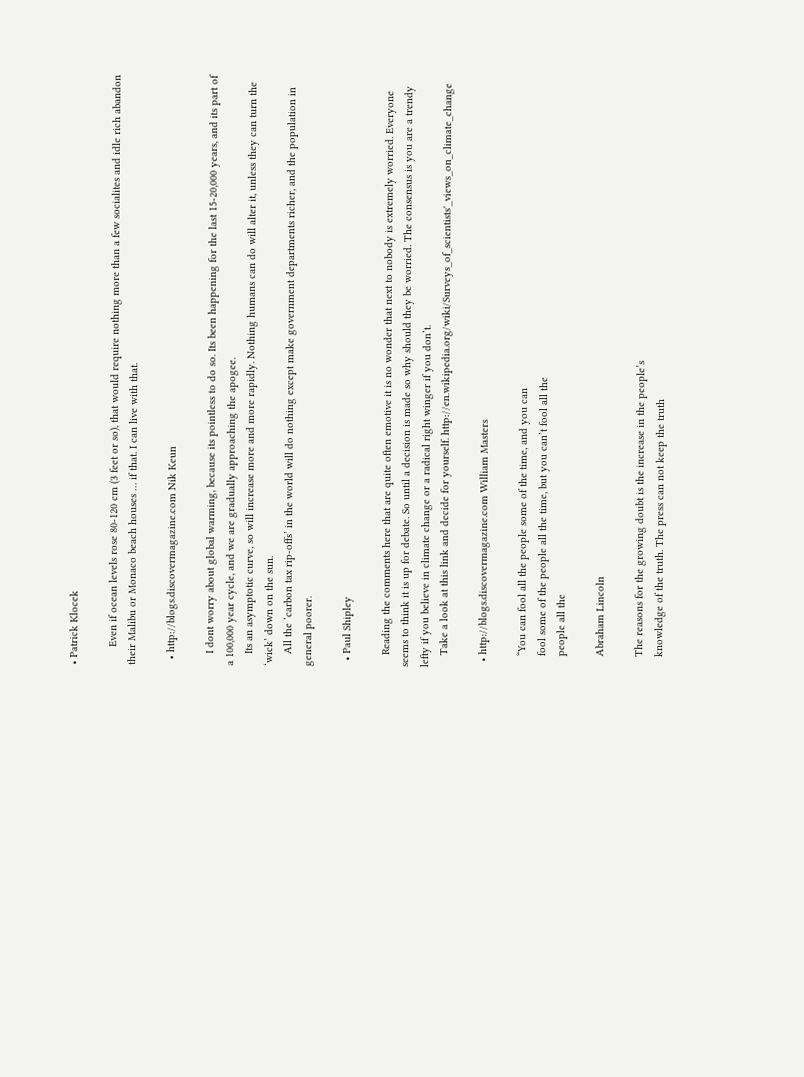• Patrick Klocek

      Even if ocean levels rose 80-120 cm (3 feet or so), that would require nothing more than a few socialites and idle rich abandon their Malibu or Monaco beach houses … if that. I can live with that.

  • http://blogs.discovermagazine.com Nik Keun

    I dont worry about global warming, because its pointless to do so. Its been happening for the last 15-20,000 years, and its part of a 100,000 year cycle, and we are gradually approaching the apogee.
    Its an asymptotic curve, so will increase more and more rapidly. Nothing humans can do will alter it, unless they can turn the ‘wick’ down on the sun.
    All the ‘carbon tax rip-offs’ in the world will do nothing except make government departments richer, and the population in general poorer.

  • Paul Shipley

    Reading the comments here that are quite often emotive it is no wonder that next to nobody is extremely worried. Everyone seems to think it is up for debate. So until a decision is made so why should they be worried. The consensus is you are a trendy lefty if you believe in climate change or a radical right winger if you don’t.
    Take a look at this link and decide for yourself. http://en.wikipedia.org/wiki/Surveys_of_scientists'_views_on_climate_change

  • http://blogs.discovermagazine.com William Masters

    “You can fool all the people some of the time, and you can
    fool some of the people all the time, but you can’t fool all the
    people all the

    Abraham Lincoln

    The reasons for the growing doubt is the increase in the people’s
    knowledge of the truth. The press can not keep the truth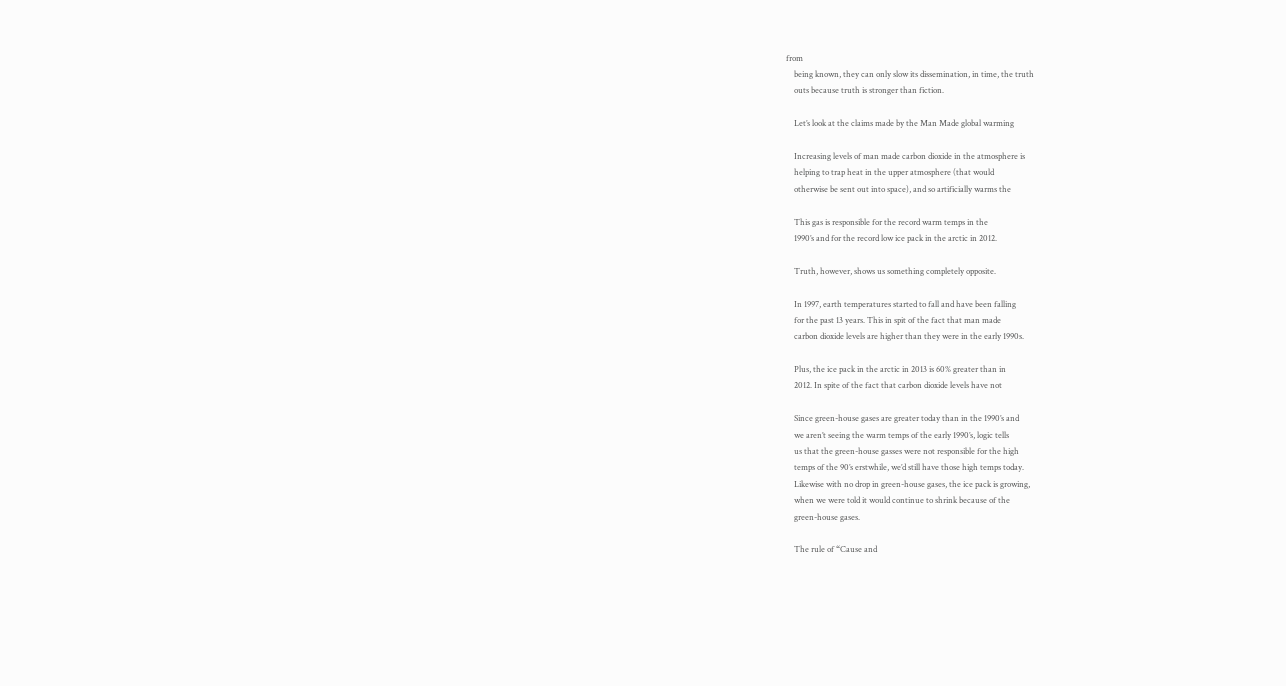from
    being known, they can only slow its dissemination, in time, the truth
    outs because truth is stronger than fiction.

    Let’s look at the claims made by the Man Made global warming

    Increasing levels of man made carbon dioxide in the atmosphere is
    helping to trap heat in the upper atmosphere (that would
    otherwise be sent out into space), and so artificially warms the

    This gas is responsible for the record warm temps in the
    1990’s and for the record low ice pack in the arctic in 2012.

    Truth, however, shows us something completely opposite.

    In 1997, earth temperatures started to fall and have been falling
    for the past 13 years. This in spit of the fact that man made
    carbon dioxide levels are higher than they were in the early 1990s.

    Plus, the ice pack in the arctic in 2013 is 60% greater than in
    2012. In spite of the fact that carbon dioxide levels have not

    Since green-house gases are greater today than in the 1990’s and
    we aren’t seeing the warm temps of the early 1990’s, logic tells
    us that the green-house gasses were not responsible for the high
    temps of the 90’s erstwhile, we’d still have those high temps today.
    Likewise with no drop in green-house gases, the ice pack is growing,
    when we were told it would continue to shrink because of the
    green-house gases.

    The rule of “Cause and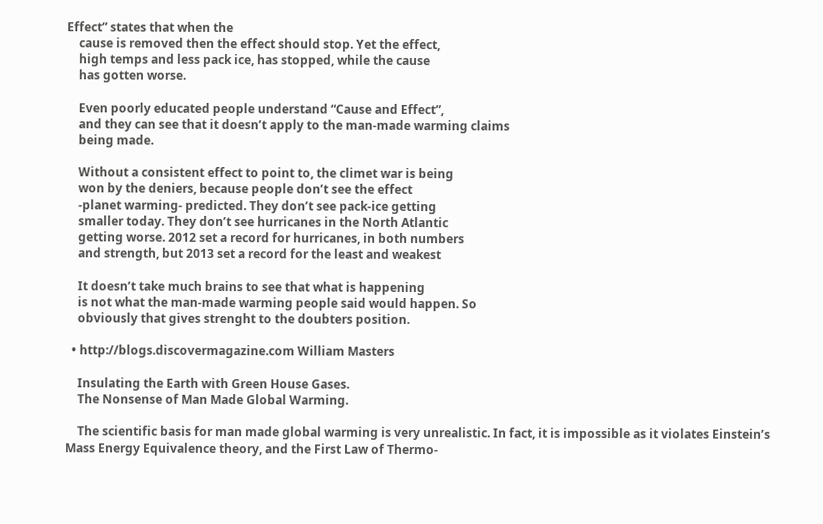Effect” states that when the
    cause is removed then the effect should stop. Yet the effect,
    high temps and less pack ice, has stopped, while the cause
    has gotten worse.

    Even poorly educated people understand “Cause and Effect”,
    and they can see that it doesn’t apply to the man-made warming claims
    being made.

    Without a consistent effect to point to, the climet war is being
    won by the deniers, because people don’t see the effect
    -planet warming- predicted. They don’t see pack-ice getting
    smaller today. They don’t see hurricanes in the North Atlantic
    getting worse. 2012 set a record for hurricanes, in both numbers
    and strength, but 2013 set a record for the least and weakest

    It doesn’t take much brains to see that what is happening
    is not what the man-made warming people said would happen. So
    obviously that gives strenght to the doubters position.

  • http://blogs.discovermagazine.com William Masters

    Insulating the Earth with Green House Gases.
    The Nonsense of Man Made Global Warming.

    The scientific basis for man made global warming is very unrealistic. In fact, it is impossible as it violates Einstein’s Mass Energy Equivalence theory, and the First Law of Thermo-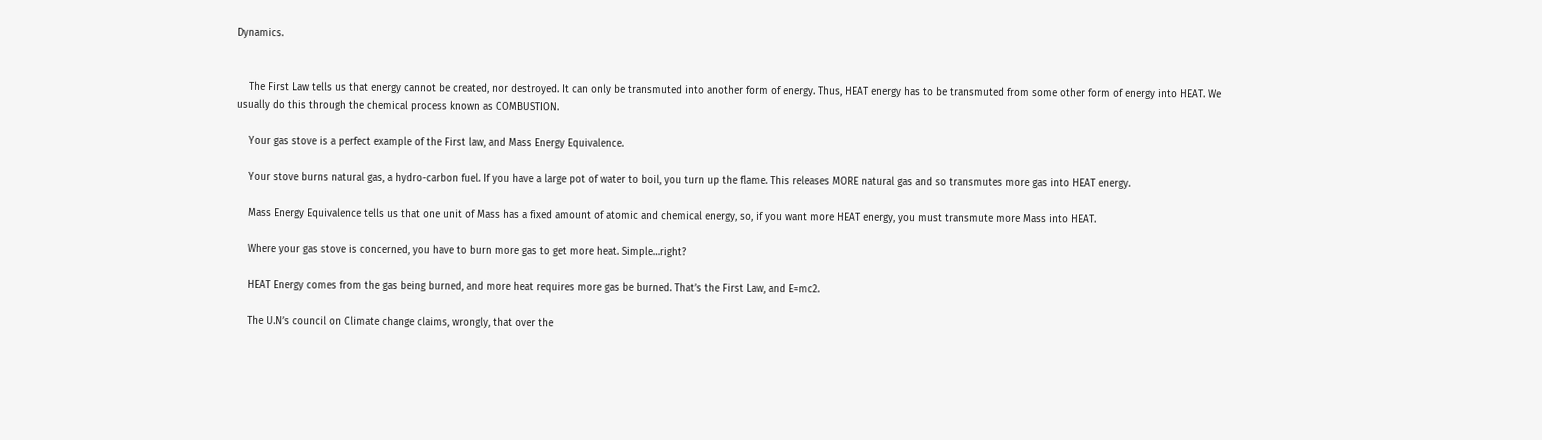Dynamics.


    The First Law tells us that energy cannot be created, nor destroyed. It can only be transmuted into another form of energy. Thus, HEAT energy has to be transmuted from some other form of energy into HEAT. We usually do this through the chemical process known as COMBUSTION.

    Your gas stove is a perfect example of the First law, and Mass Energy Equivalence.

    Your stove burns natural gas, a hydro-carbon fuel. If you have a large pot of water to boil, you turn up the flame. This releases MORE natural gas and so transmutes more gas into HEAT energy.

    Mass Energy Equivalence tells us that one unit of Mass has a fixed amount of atomic and chemical energy, so, if you want more HEAT energy, you must transmute more Mass into HEAT.

    Where your gas stove is concerned, you have to burn more gas to get more heat. Simple…right?

    HEAT Energy comes from the gas being burned, and more heat requires more gas be burned. That’s the First Law, and E=mc2.

    The U.N’s council on Climate change claims, wrongly, that over the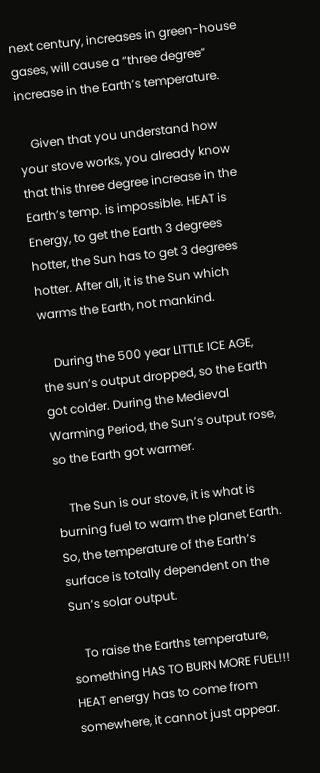next century, increases in green-house gases, will cause a “three degree” increase in the Earth’s temperature.

    Given that you understand how your stove works, you already know that this three degree increase in the Earth’s temp. is impossible. HEAT is Energy, to get the Earth 3 degrees hotter, the Sun has to get 3 degrees hotter. After all, it is the Sun which warms the Earth, not mankind.

    During the 500 year LITTLE ICE AGE, the sun’s output dropped, so the Earth got colder. During the Medieval Warming Period, the Sun’s output rose, so the Earth got warmer.

    The Sun is our stove, it is what is burning fuel to warm the planet Earth. So, the temperature of the Earth’s surface is totally dependent on the Sun’s solar output.

    To raise the Earths temperature, something HAS TO BURN MORE FUEL!!! HEAT energy has to come from somewhere, it cannot just appear.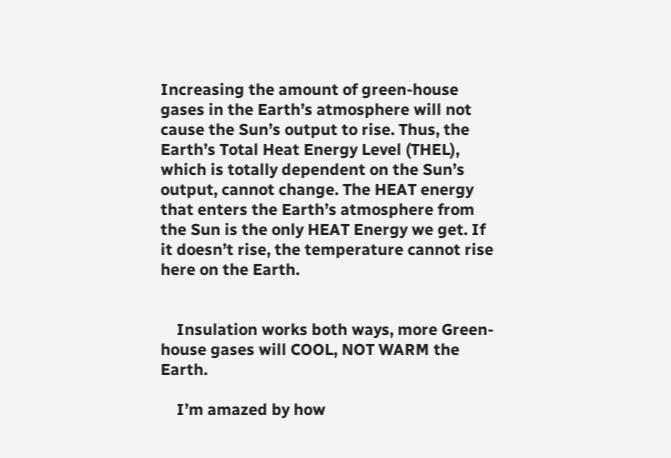Increasing the amount of green-house gases in the Earth’s atmosphere will not cause the Sun’s output to rise. Thus, the Earth’s Total Heat Energy Level (THEL), which is totally dependent on the Sun’s output, cannot change. The HEAT energy that enters the Earth’s atmosphere from the Sun is the only HEAT Energy we get. If it doesn’t rise, the temperature cannot rise here on the Earth.


    Insulation works both ways, more Green-house gases will COOL, NOT WARM the Earth.

    I’m amazed by how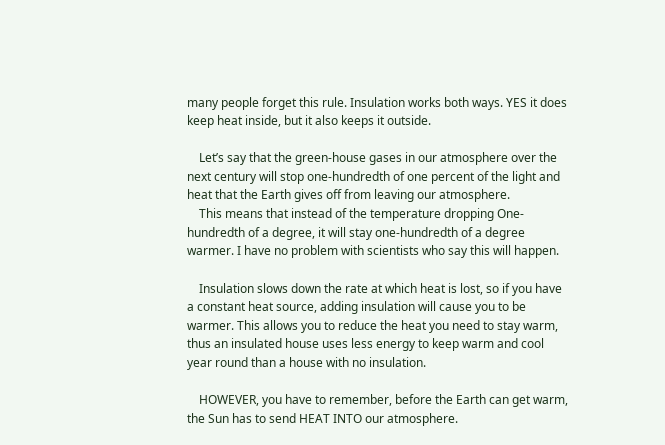many people forget this rule. Insulation works both ways. YES it does keep heat inside, but it also keeps it outside.

    Let’s say that the green-house gases in our atmosphere over the next century will stop one-hundredth of one percent of the light and heat that the Earth gives off from leaving our atmosphere.
    This means that instead of the temperature dropping One-hundredth of a degree, it will stay one-hundredth of a degree warmer. I have no problem with scientists who say this will happen.

    Insulation slows down the rate at which heat is lost, so if you have a constant heat source, adding insulation will cause you to be warmer. This allows you to reduce the heat you need to stay warm, thus an insulated house uses less energy to keep warm and cool year round than a house with no insulation.

    HOWEVER, you have to remember, before the Earth can get warm, the Sun has to send HEAT INTO our atmosphere.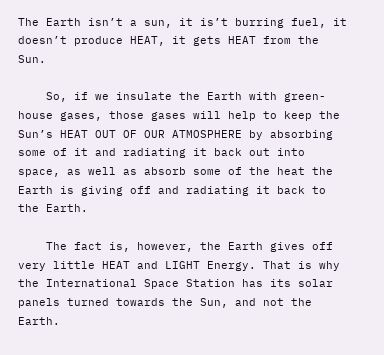The Earth isn’t a sun, it is’t burring fuel, it doesn’t produce HEAT, it gets HEAT from the Sun.

    So, if we insulate the Earth with green-house gases, those gases will help to keep the Sun’s HEAT OUT OF OUR ATMOSPHERE by absorbing some of it and radiating it back out into space, as well as absorb some of the heat the Earth is giving off and radiating it back to the Earth.

    The fact is, however, the Earth gives off very little HEAT and LIGHT Energy. That is why the International Space Station has its solar panels turned towards the Sun, and not the Earth.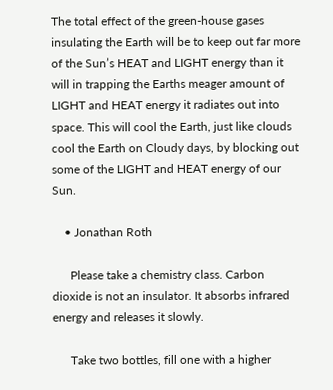The total effect of the green-house gases insulating the Earth will be to keep out far more of the Sun’s HEAT and LIGHT energy than it will in trapping the Earths meager amount of LIGHT and HEAT energy it radiates out into space. This will cool the Earth, just like clouds cool the Earth on Cloudy days, by blocking out some of the LIGHT and HEAT energy of our Sun.

    • Jonathan Roth

      Please take a chemistry class. Carbon dioxide is not an insulator. It absorbs infrared energy and releases it slowly.

      Take two bottles, fill one with a higher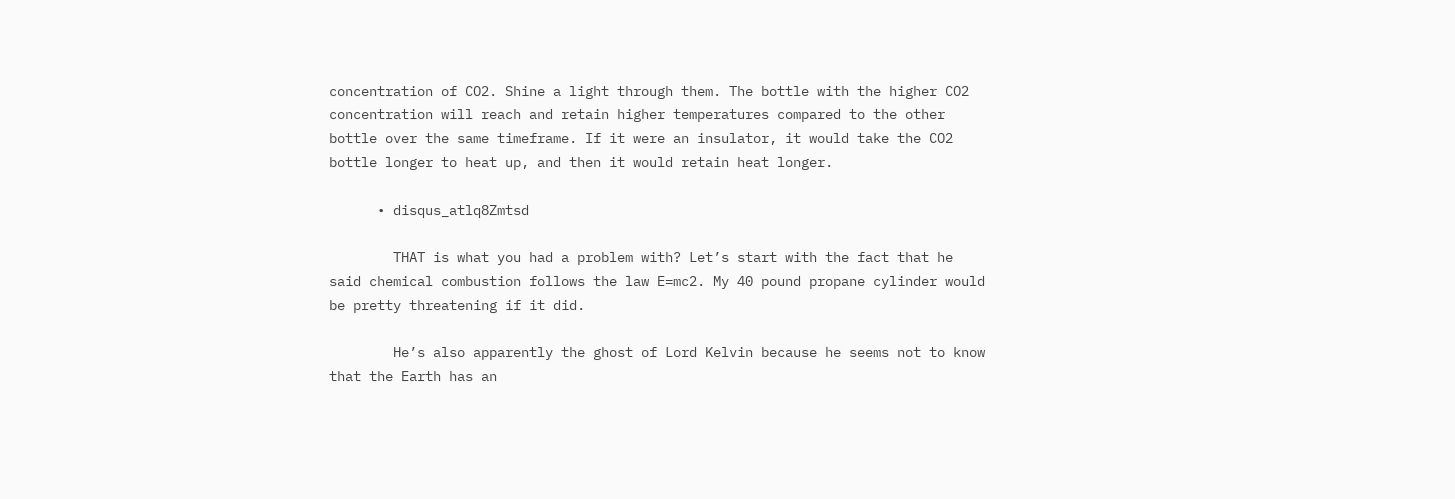concentration of CO2. Shine a light through them. The bottle with the higher CO2 concentration will reach and retain higher temperatures compared to the other bottle over the same timeframe. If it were an insulator, it would take the CO2 bottle longer to heat up, and then it would retain heat longer.

      • disqus_atlq8Zmtsd

        THAT is what you had a problem with? Let’s start with the fact that he said chemical combustion follows the law E=mc2. My 40 pound propane cylinder would be pretty threatening if it did.

        He’s also apparently the ghost of Lord Kelvin because he seems not to know that the Earth has an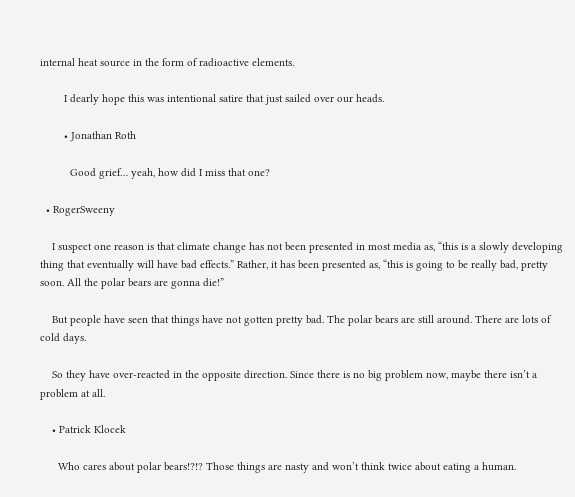internal heat source in the form of radioactive elements.

        I dearly hope this was intentional satire that just sailed over our heads.

        • Jonathan Roth

          Good grief… yeah, how did I miss that one?

  • RogerSweeny

    I suspect one reason is that climate change has not been presented in most media as, “this is a slowly developing thing that eventually will have bad effects.” Rather, it has been presented as, “this is going to be really bad, pretty soon. All the polar bears are gonna die!”

    But people have seen that things have not gotten pretty bad. The polar bears are still around. There are lots of cold days.

    So they have over-reacted in the opposite direction. Since there is no big problem now, maybe there isn’t a problem at all.

    • Patrick Klocek

      Who cares about polar bears!?!? Those things are nasty and won’t think twice about eating a human.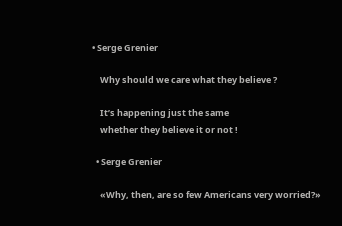• Serge Grenier

    Why should we care what they believe ?

    It’s happening just the same
    whether they believe it or not !

  • Serge Grenier

    «Why, then, are so few Americans very worried?»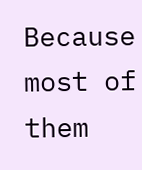Because most of them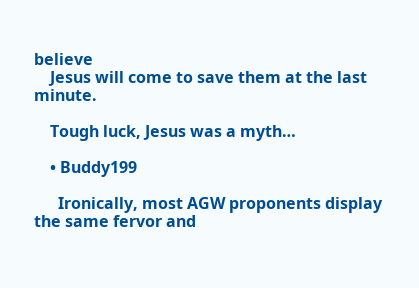believe
    Jesus will come to save them at the last minute.

    Tough luck, Jesus was a myth…

    • Buddy199

      Ironically, most AGW proponents display the same fervor and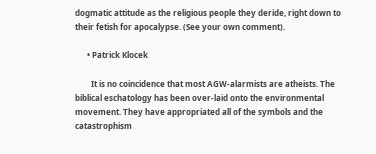dogmatic attitude as the religious people they deride, right down to their fetish for apocalypse. (See your own comment).

      • Patrick Klocek

        It is no coincidence that most AGW-alarmists are atheists. The biblical eschatology has been over-laid onto the environmental movement. They have appropriated all of the symbols and the catastrophism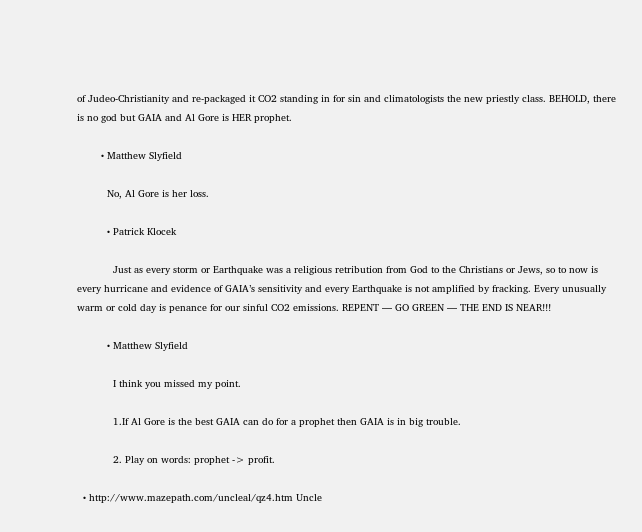of Judeo-Christianity and re-packaged it CO2 standing in for sin and climatologists the new priestly class. BEHOLD, there is no god but GAIA and Al Gore is HER prophet.

        • Matthew Slyfield

          No, Al Gore is her loss.

          • Patrick Klocek

            Just as every storm or Earthquake was a religious retribution from God to the Christians or Jews, so to now is every hurricane and evidence of GAIA’s sensitivity and every Earthquake is not amplified by fracking. Every unusually warm or cold day is penance for our sinful CO2 emissions. REPENT — GO GREEN — THE END IS NEAR!!!

          • Matthew Slyfield

            I think you missed my point.

            1.If Al Gore is the best GAIA can do for a prophet then GAIA is in big trouble.

            2. Play on words: prophet -> profit.

  • http://www.mazepath.com/uncleal/qz4.htm Uncle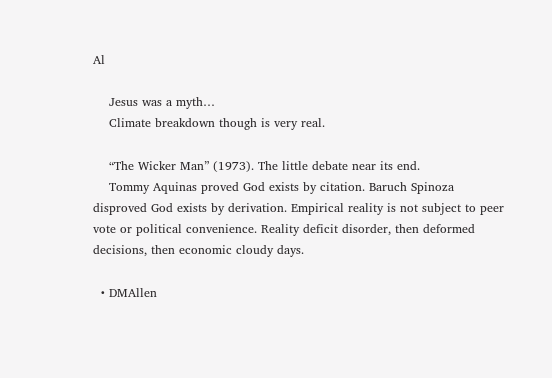Al

    Jesus was a myth…
    Climate breakdown though is very real.

    “The Wicker Man” (1973). The little debate near its end.
    Tommy Aquinas proved God exists by citation. Baruch Spinoza disproved God exists by derivation. Empirical reality is not subject to peer vote or political convenience. Reality deficit disorder, then deformed decisions, then economic cloudy days.

  • DMAllen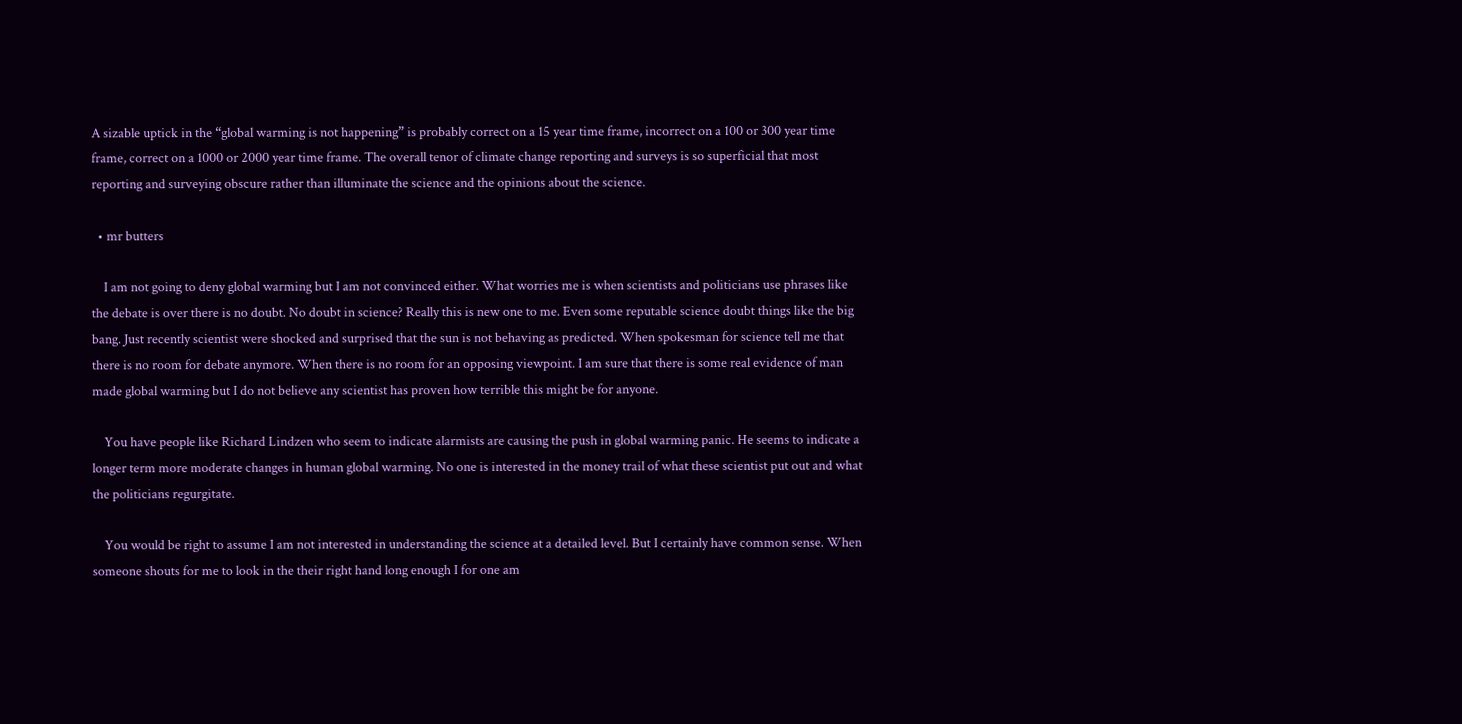A sizable uptick in the “global warming is not happening” is probably correct on a 15 year time frame, incorrect on a 100 or 300 year time frame, correct on a 1000 or 2000 year time frame. The overall tenor of climate change reporting and surveys is so superficial that most reporting and surveying obscure rather than illuminate the science and the opinions about the science.

  • mr butters

    I am not going to deny global warming but I am not convinced either. What worries me is when scientists and politicians use phrases like the debate is over there is no doubt. No doubt in science? Really this is new one to me. Even some reputable science doubt things like the big bang. Just recently scientist were shocked and surprised that the sun is not behaving as predicted. When spokesman for science tell me that there is no room for debate anymore. When there is no room for an opposing viewpoint. I am sure that there is some real evidence of man made global warming but I do not believe any scientist has proven how terrible this might be for anyone.

    You have people like Richard Lindzen who seem to indicate alarmists are causing the push in global warming panic. He seems to indicate a longer term more moderate changes in human global warming. No one is interested in the money trail of what these scientist put out and what the politicians regurgitate.

    You would be right to assume I am not interested in understanding the science at a detailed level. But I certainly have common sense. When someone shouts for me to look in the their right hand long enough I for one am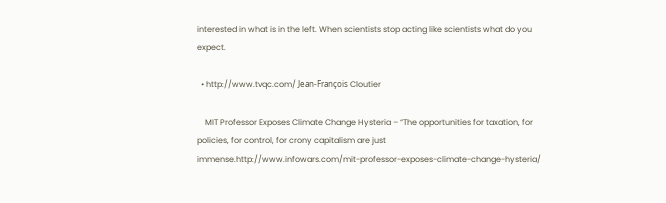interested in what is in the left. When scientists stop acting like scientists what do you expect.

  • http://www.tvqc.com/ Jean-François Cloutier

    MIT Professor Exposes Climate Change Hysteria – “The opportunities for taxation, for policies, for control, for crony capitalism are just immense.http://www.infowars.com/mit-professor-exposes-climate-change-hysteria/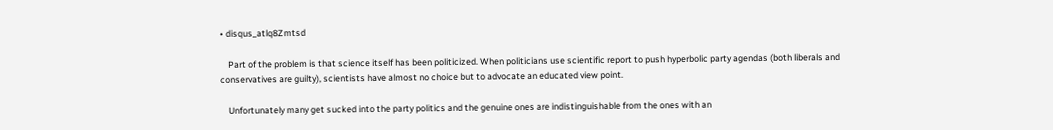• disqus_atlq8Zmtsd

    Part of the problem is that science itself has been politicized. When politicians use scientific report to push hyperbolic party agendas (both liberals and conservatives are guilty), scientists have almost no choice but to advocate an educated view point.

    Unfortunately many get sucked into the party politics and the genuine ones are indistinguishable from the ones with an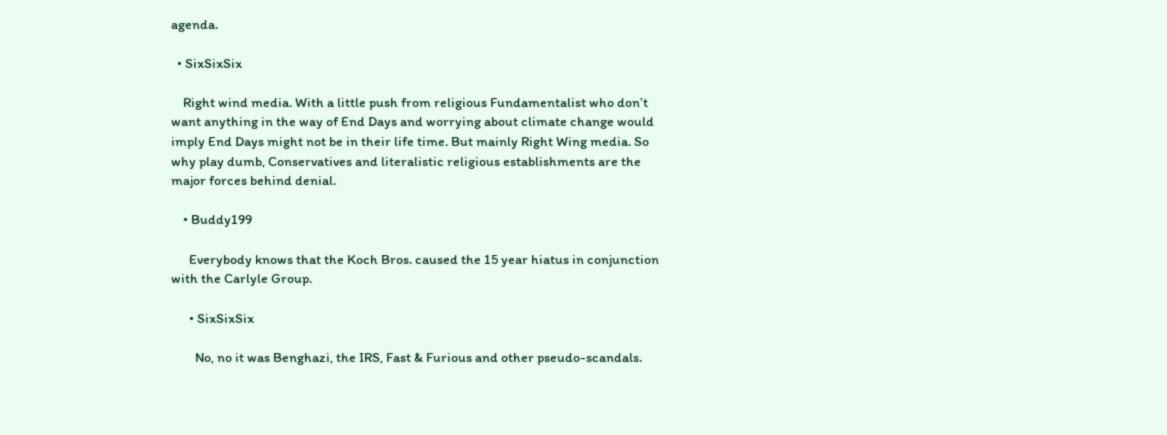agenda.

  • SixSixSix

    Right wind media. With a little push from religious Fundamentalist who don’t want anything in the way of End Days and worrying about climate change would imply End Days might not be in their life time. But mainly Right Wing media. So why play dumb, Conservatives and literalistic religious establishments are the major forces behind denial.

    • Buddy199

      Everybody knows that the Koch Bros. caused the 15 year hiatus in conjunction with the Carlyle Group.

      • SixSixSix

        No, no it was Benghazi, the IRS, Fast & Furious and other pseudo-scandals.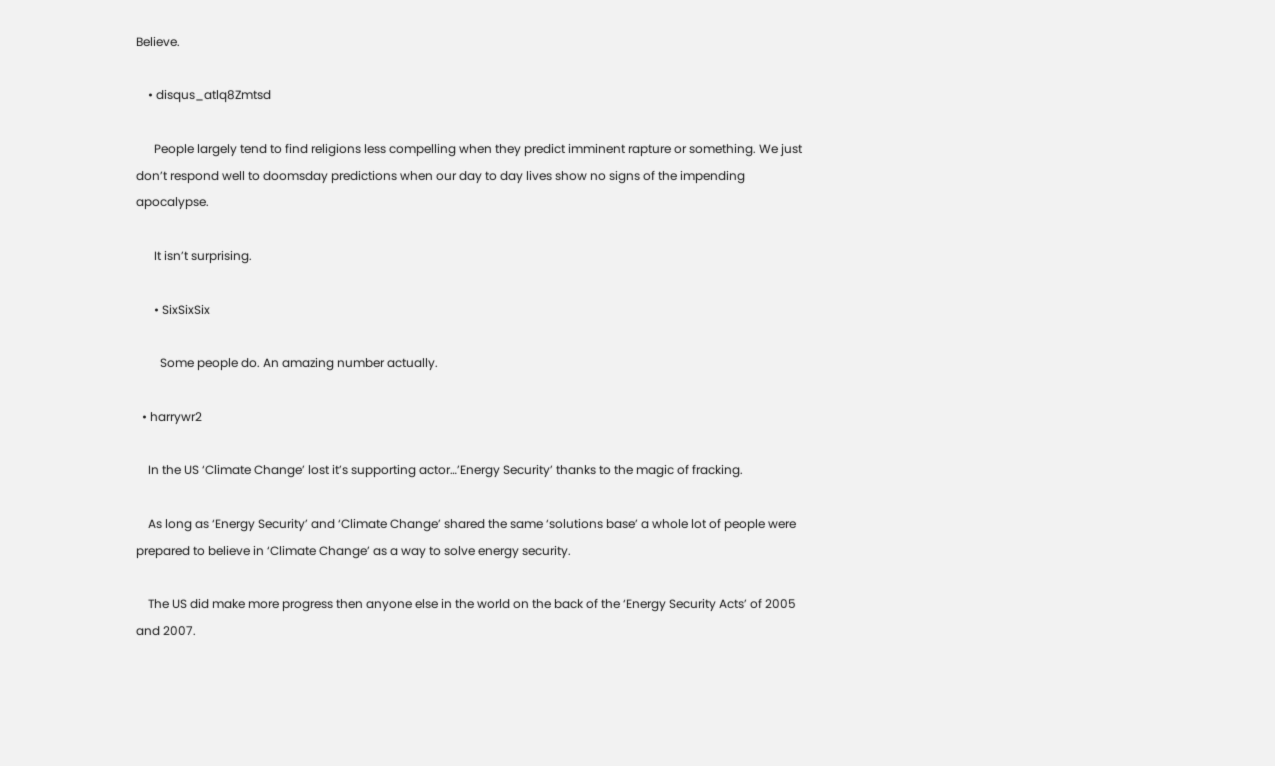Believe.

    • disqus_atlq8Zmtsd

      People largely tend to find religions less compelling when they predict imminent rapture or something. We just don’t respond well to doomsday predictions when our day to day lives show no signs of the impending apocalypse.

      It isn’t surprising.

      • SixSixSix

        Some people do. An amazing number actually.

  • harrywr2

    In the US ‘Climate Change’ lost it’s supporting actor…’Energy Security’ thanks to the magic of fracking.

    As long as ‘Energy Security’ and ‘Climate Change’ shared the same ‘solutions base’ a whole lot of people were prepared to believe in ‘Climate Change’ as a way to solve energy security.

    The US did make more progress then anyone else in the world on the back of the ‘Energy Security Acts’ of 2005 and 2007.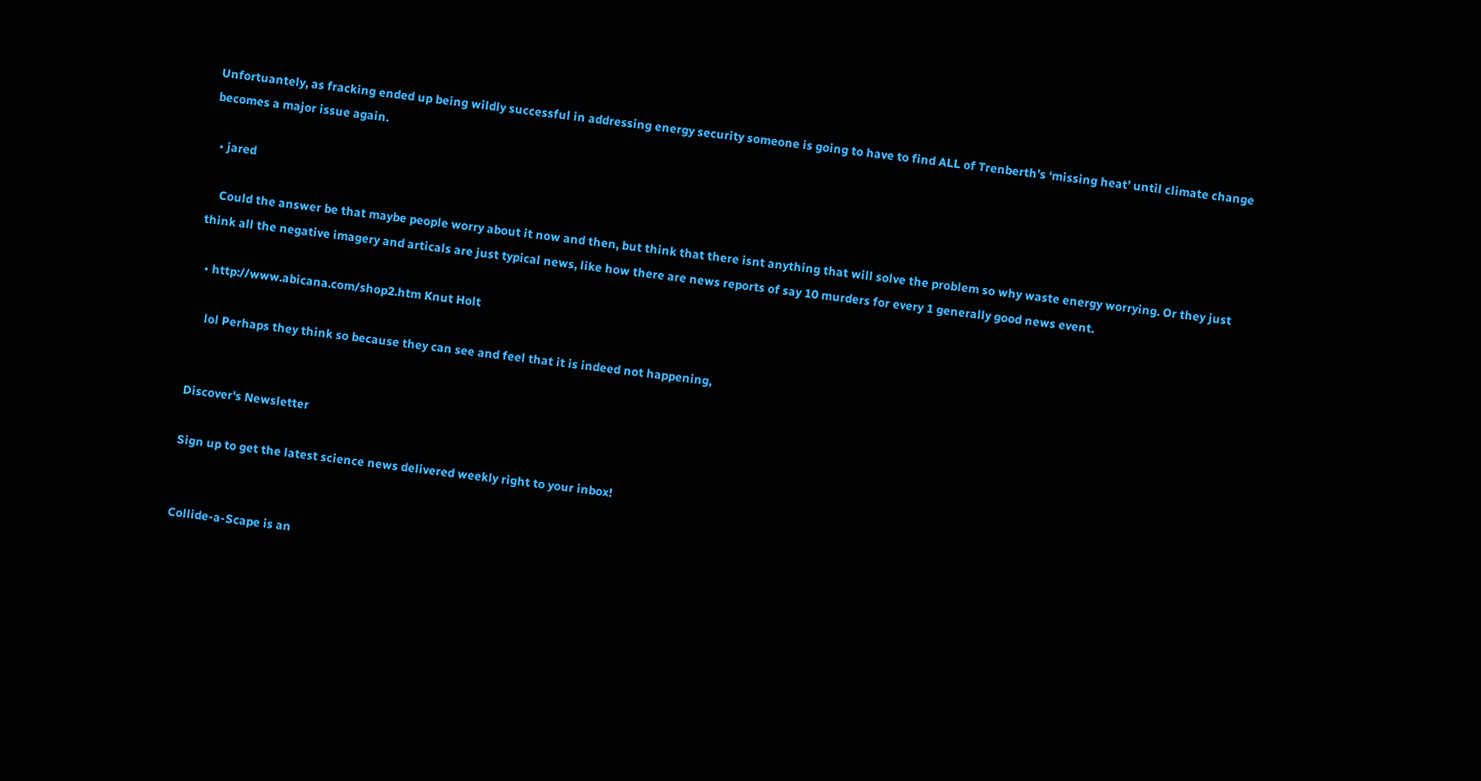Unfortuantely, as fracking ended up being wildly successful in addressing energy security someone is going to have to find ALL of Trenberth’s ‘missing heat’ until climate change becomes a major issue again.

  • jared

    Could the answer be that maybe people worry about it now and then, but think that there isnt anything that will solve the problem so why waste energy worrying. Or they just think all the negative imagery and articals are just typical news, like how there are news reports of say 10 murders for every 1 generally good news event.

  • http://www.abicana.com/shop2.htm Knut Holt

    lol Perhaps they think so because they can see and feel that it is indeed not happening,


Discover's Newsletter

Sign up to get the latest science news delivered weekly right to your inbox!


Collide-a-Scape is an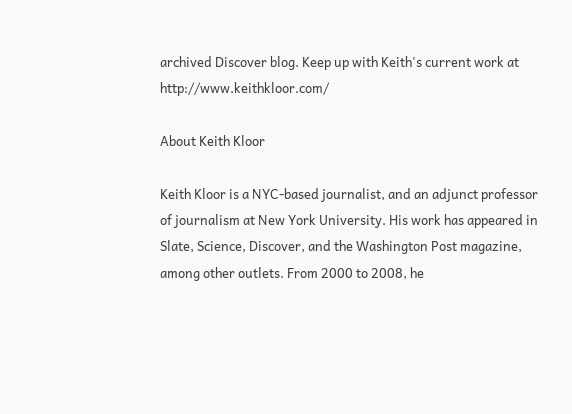archived Discover blog. Keep up with Keith's current work at http://www.keithkloor.com/

About Keith Kloor

Keith Kloor is a NYC-based journalist, and an adjunct professor of journalism at New York University. His work has appeared in Slate, Science, Discover, and the Washington Post magazine, among other outlets. From 2000 to 2008, he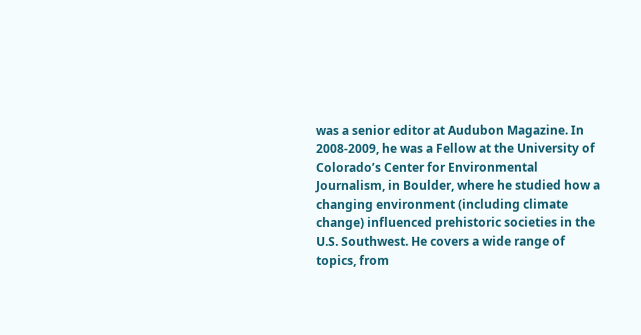was a senior editor at Audubon Magazine. In 2008-2009, he was a Fellow at the University of Colorado’s Center for Environmental Journalism, in Boulder, where he studied how a changing environment (including climate change) influenced prehistoric societies in the U.S. Southwest. He covers a wide range of topics, from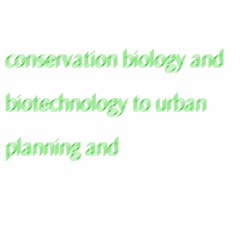conservation biology and biotechnology to urban planning and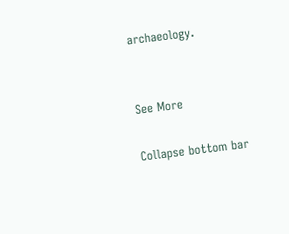archaeology.


See More

Collapse bottom bar